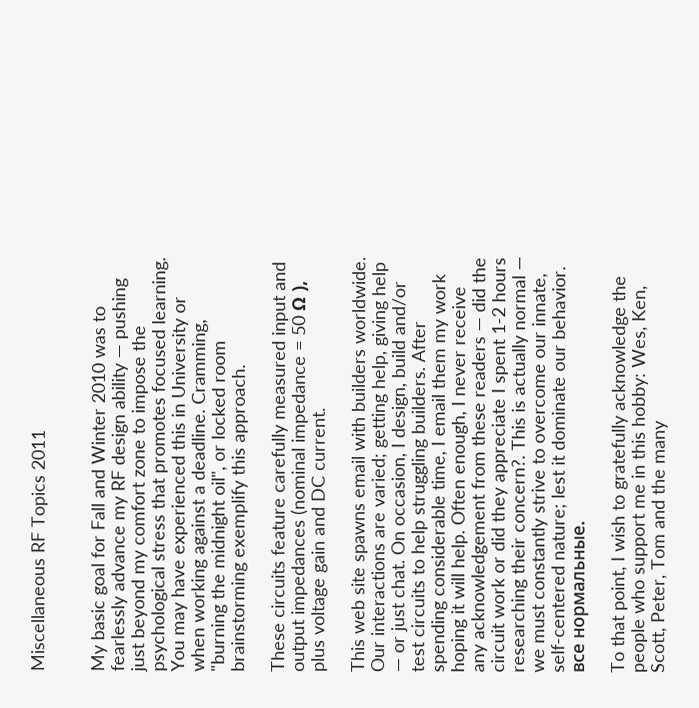Miscellaneous RF Topics 2011


My basic goal for Fall and Winter 2010 was to fearlessly advance my RF design ability — pushing just beyond my comfort zone to impose the psychological stress that promotes focused learning. You may have experienced this in University or when working against a deadline. Cramming, "burning the midnight oil", or locked room brainstorming exemplify this approach.

These circuits feature carefully measured input and output impedances (nominal impedance = 50 Ω ), plus voltage gain and DC current.

This web site spawns email with builders worldwide. Our interactions are varied; getting help, giving help — or just chat. On occasion, I design, build and/or test circuits to help struggling builders. After spending considerable time, I email them my work hoping it will help. Often enough, I never receive any acknowledgement from these readers — did the circuit work or did they appreciate I spent 1-2 hours researching their concern?. This is actually normal — we must constantly strive to overcome our innate, self-centered nature; lest it dominate our behavior. все нормальные.

To that point, I wish to gratefully acknowledge the people who support me in this hobby: Wes, Ken, Scott, Peter, Tom and the many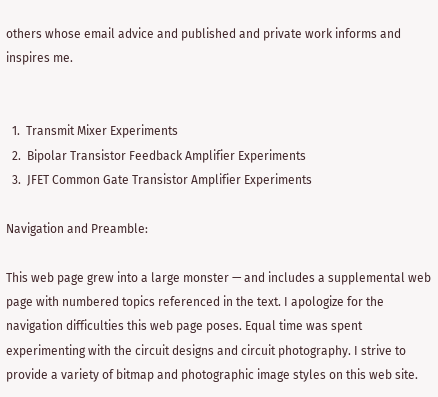others whose email advice and published and private work informs and inspires me.


  1.  Transmit Mixer Experiments
  2.  Bipolar Transistor Feedback Amplifier Experiments
  3.  JFET Common Gate Transistor Amplifier Experiments

Navigation and Preamble:

This web page grew into a large monster — and includes a supplemental web page with numbered topics referenced in the text. I apologize for the navigation difficulties this web page poses. Equal time was spent experimenting with the circuit designs and circuit photography. I strive to provide a variety of bitmap and photographic image styles on this web site.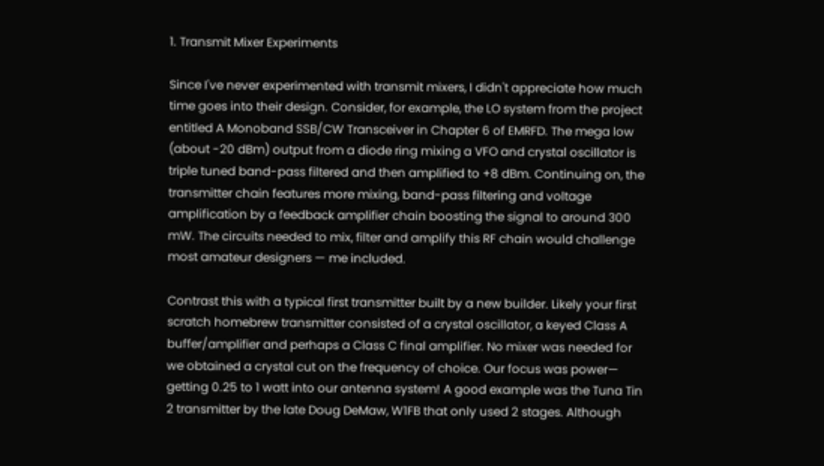1. Transmit Mixer Experiments

Since I've never experimented with transmit mixers, I didn't appreciate how much time goes into their design. Consider, for example, the LO system from the project entitled A Monoband SSB/CW Transceiver in Chapter 6 of EMRFD. The mega low (about -20 dBm) output from a diode ring mixing a VFO and crystal oscillator is triple tuned band-pass filtered and then amplified to +8 dBm. Continuing on, the transmitter chain features more mixing, band-pass filtering and voltage amplification by a feedback amplifier chain boosting the signal to around 300 mW. The circuits needed to mix, filter and amplify this RF chain would challenge most amateur designers — me included.

Contrast this with a typical first transmitter built by a new builder. Likely your first scratch homebrew transmitter consisted of a crystal oscillator, a keyed Class A buffer/amplifier and perhaps a Class C final amplifier. No mixer was needed for we obtained a crystal cut on the frequency of choice. Our focus was power— getting 0.25 to 1 watt into our antenna system! A good example was the Tuna Tin 2 transmitter by the late Doug DeMaw, W1FB that only used 2 stages. Although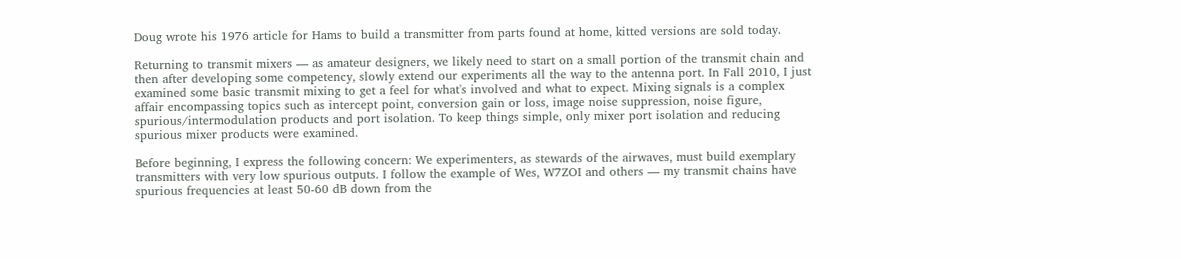Doug wrote his 1976 article for Hams to build a transmitter from parts found at home, kitted versions are sold today.

Returning to transmit mixers — as amateur designers, we likely need to start on a small portion of the transmit chain and then after developing some competency, slowly extend our experiments all the way to the antenna port. In Fall 2010, I just examined some basic transmit mixing to get a feel for what's involved and what to expect. Mixing signals is a complex affair encompassing topics such as intercept point, conversion gain or loss, image noise suppression, noise figure, spurious/intermodulation products and port isolation. To keep things simple, only mixer port isolation and reducing spurious mixer products were examined.

Before beginning, I express the following concern: We experimenters, as stewards of the airwaves, must build exemplary transmitters with very low spurious outputs. I follow the example of Wes, W7ZOI and others — my transmit chains have spurious frequencies at least 50-60 dB down from the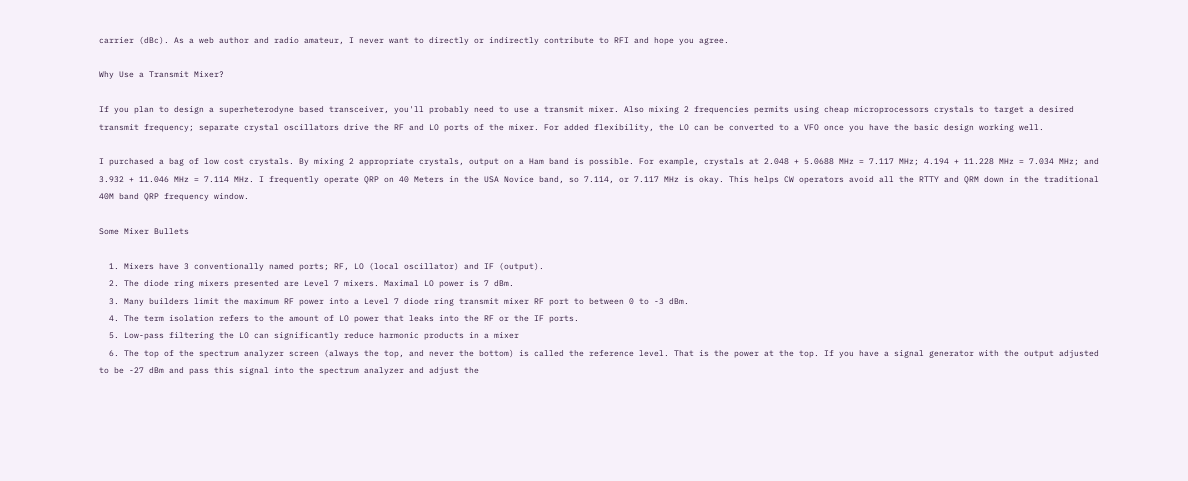carrier (dBc). As a web author and radio amateur, I never want to directly or indirectly contribute to RFI and hope you agree.

Why Use a Transmit Mixer?

If you plan to design a superheterodyne based transceiver, you'll probably need to use a transmit mixer. Also mixing 2 frequencies permits using cheap microprocessors crystals to target a desired transmit frequency; separate crystal oscillators drive the RF and LO ports of the mixer. For added flexibility, the LO can be converted to a VFO once you have the basic design working well.

I purchased a bag of low cost crystals. By mixing 2 appropriate crystals, output on a Ham band is possible. For example, crystals at 2.048 + 5.0688 MHz = 7.117 MHz; 4.194 + 11.228 MHz = 7.034 MHz; and 3.932 + 11.046 MHz = 7.114 MHz. I frequently operate QRP on 40 Meters in the USA Novice band, so 7.114, or 7.117 MHz is okay. This helps CW operators avoid all the RTTY and QRM down in the traditional 40M band QRP frequency window.

Some Mixer Bullets

  1. Mixers have 3 conventionally named ports; RF, LO (local oscillator) and IF (output).
  2. The diode ring mixers presented are Level 7 mixers. Maximal LO power is 7 dBm.
  3. Many builders limit the maximum RF power into a Level 7 diode ring transmit mixer RF port to between 0 to -3 dBm.
  4. The term isolation refers to the amount of LO power that leaks into the RF or the IF ports.
  5. Low-pass filtering the LO can significantly reduce harmonic products in a mixer
  6. The top of the spectrum analyzer screen (always the top, and never the bottom) is called the reference level. That is the power at the top. If you have a signal generator with the output adjusted to be -27 dBm and pass this signal into the spectrum analyzer and adjust the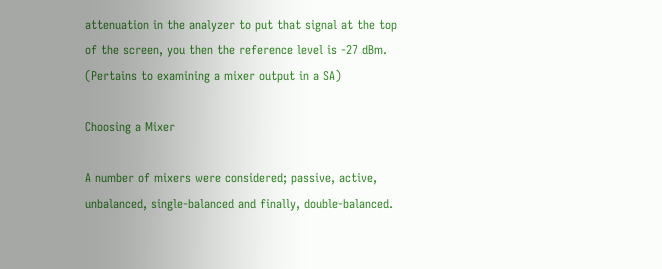attenuation in the analyzer to put that signal at the top of the screen, you then the reference level is -27 dBm. (Pertains to examining a mixer output in a SA)

Choosing a Mixer

A number of mixers were considered; passive, active, unbalanced, single-balanced and finally, double-balanced.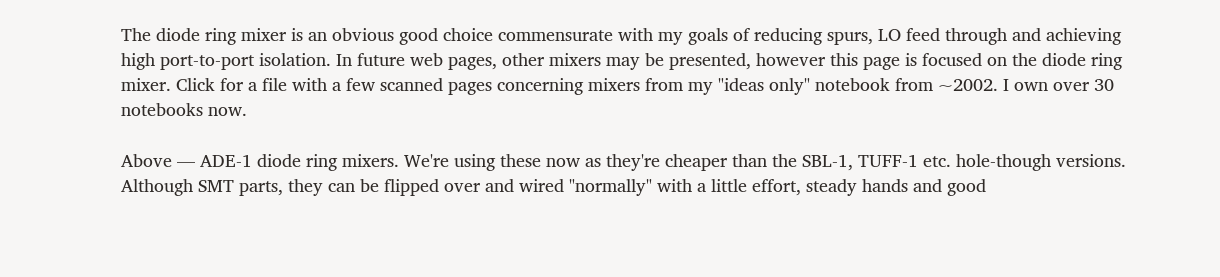The diode ring mixer is an obvious good choice commensurate with my goals of reducing spurs, LO feed through and achieving high port-to-port isolation. In future web pages, other mixers may be presented, however this page is focused on the diode ring mixer. Click for a file with a few scanned pages concerning mixers from my "ideas only" notebook from ~2002. I own over 30 notebooks now.

Above — ADE-1 diode ring mixers. We're using these now as they're cheaper than the SBL-1, TUFF-1 etc. hole-though versions. Although SMT parts, they can be flipped over and wired "normally" with a little effort, steady hands and good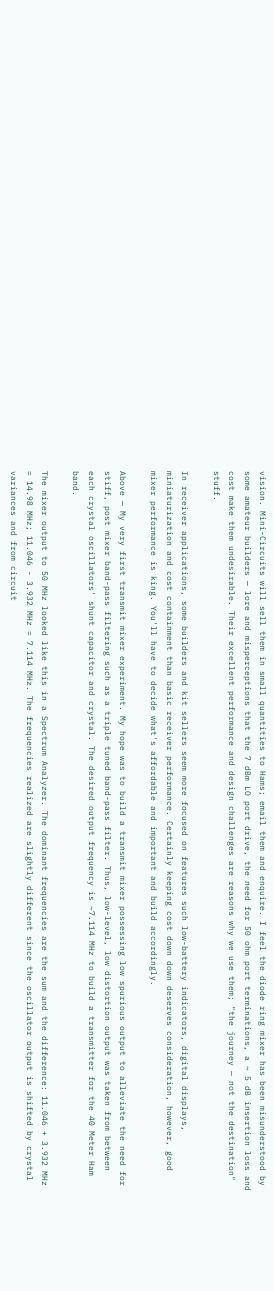vision. Mini-Circuits will sell them in small quantities to Hams; email them and enquire. I feel the diode ring mixer has been misunderstood by some amateur builders — lore and misperceptions that the 7 dBm LO port drive, the need for 50 ohm port terminations, a ~ 5 dB insertion loss and cost make them undesirable. Their excellent performance and design challenges are reasons why we use them; "the journey — not the destination" stuff.

In receiver applications, some builders and kit sellers seem more focused on features such low-battery indicators, digital displays, miniaturization and cost containment than basic receiver performance. Certainly keeping cost down down deserves consideration, however, good mixer performance is king. You'll have to decide what's affordable and important and build accordingly.

Above — My very first transmit mixer experiment. My hope was to build a transmit mixer possessing low spurious output to alleviate the need for stiff, post mixer band-pass filtering such as a triple tuned band-pass filter. Thus, low-level, low distortion output was taken from between each crystal oscillators' shunt capacitor and crystal. The desired output frequency is ~7.114 MHz to build a transmitter for the 40 Meter Ham band.

The mixer output to 50 MHz looked like this in a Spectrum Analyzer. The dominant frequencies are the sum and the difference: 11.046 + 3.932 MHz = 14.98 MHz; 11.046 - 3.932 MHz = 7.114 MHz. The frequencies realized are slightly different since the oscillator output is shifted by crystal variances and from circuit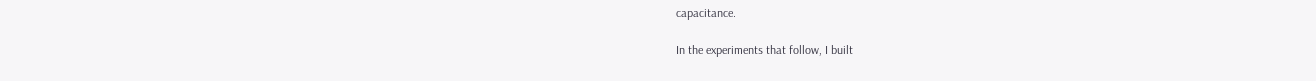capacitance.

In the experiments that follow, I built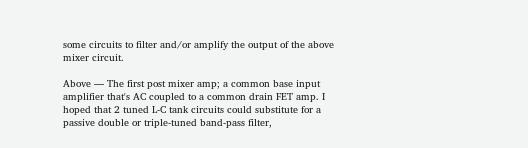some circuits to filter and/or amplify the output of the above mixer circuit.

Above — The first post mixer amp; a common base input amplifier that's AC coupled to a common drain FET amp. I hoped that 2 tuned L-C tank circuits could substitute for a passive double or triple-tuned band-pass filter,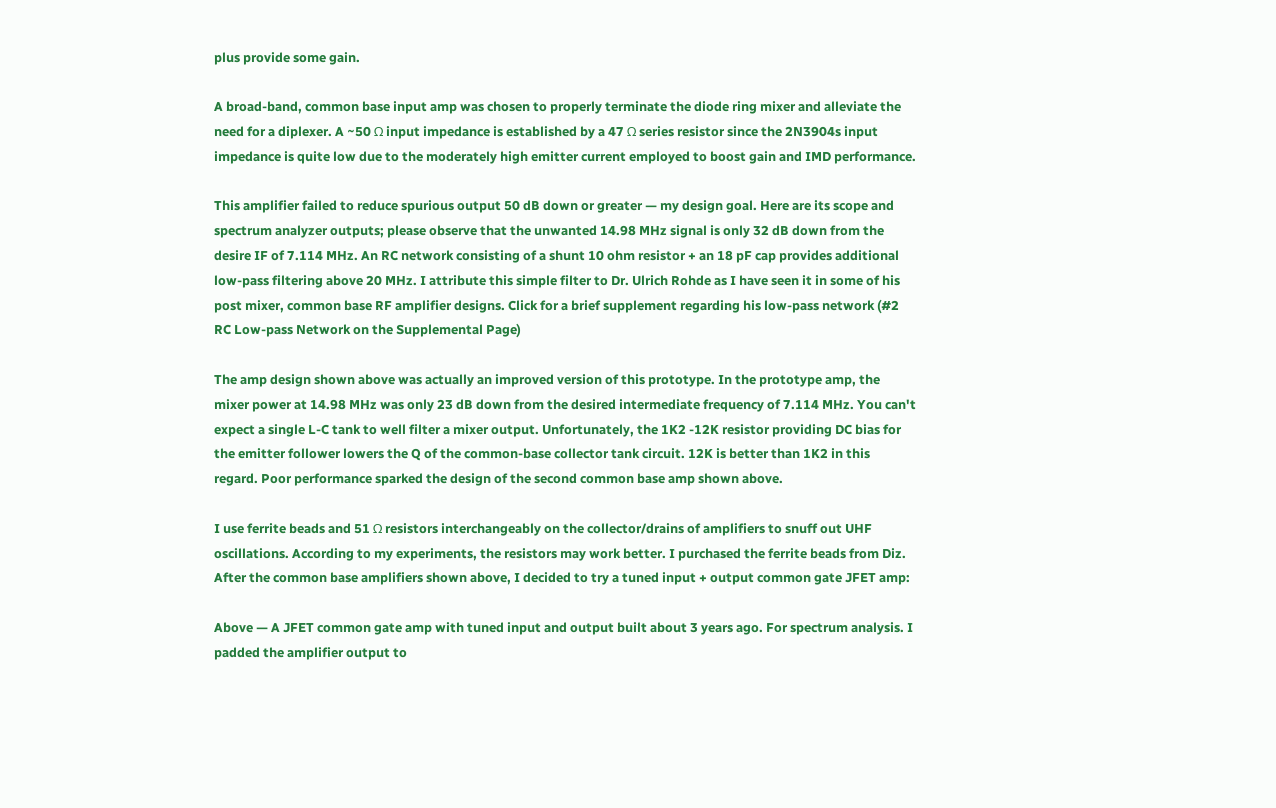plus provide some gain.

A broad-band, common base input amp was chosen to properly terminate the diode ring mixer and alleviate the need for a diplexer. A ~50 Ω input impedance is established by a 47 Ω series resistor since the 2N3904s input impedance is quite low due to the moderately high emitter current employed to boost gain and IMD performance.

This amplifier failed to reduce spurious output 50 dB down or greater — my design goal. Here are its scope and spectrum analyzer outputs; please observe that the unwanted 14.98 MHz signal is only 32 dB down from the desire IF of 7.114 MHz. An RC network consisting of a shunt 10 ohm resistor + an 18 pF cap provides additional low-pass filtering above 20 MHz. I attribute this simple filter to Dr. Ulrich Rohde as I have seen it in some of his post mixer, common base RF amplifier designs. Click for a brief supplement regarding his low-pass network (#2 RC Low-pass Network on the Supplemental Page)

The amp design shown above was actually an improved version of this prototype. In the prototype amp, the mixer power at 14.98 MHz was only 23 dB down from the desired intermediate frequency of 7.114 MHz. You can't expect a single L-C tank to well filter a mixer output. Unfortunately, the 1K2 -12K resistor providing DC bias for the emitter follower lowers the Q of the common-base collector tank circuit. 12K is better than 1K2 in this regard. Poor performance sparked the design of the second common base amp shown above.

I use ferrite beads and 51 Ω resistors interchangeably on the collector/drains of amplifiers to snuff out UHF oscillations. According to my experiments, the resistors may work better. I purchased the ferrite beads from Diz. After the common base amplifiers shown above, I decided to try a tuned input + output common gate JFET amp:

Above — A JFET common gate amp with tuned input and output built about 3 years ago. For spectrum analysis. I padded the amplifier output to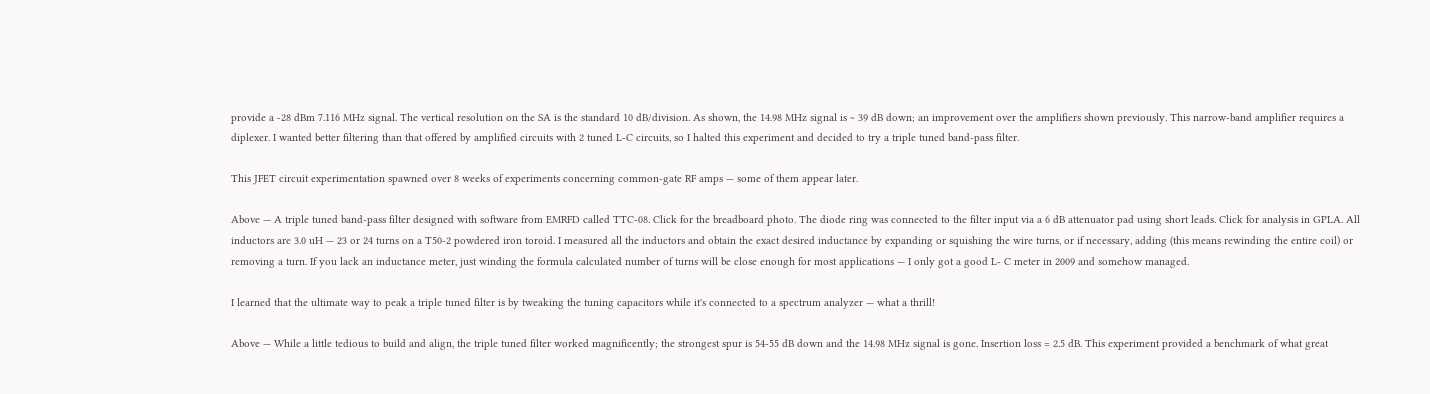provide a -28 dBm 7.116 MHz signal. The vertical resolution on the SA is the standard 10 dB/division. As shown, the 14.98 MHz signal is ~ 39 dB down; an improvement over the amplifiers shown previously. This narrow-band amplifier requires a diplexer. I wanted better filtering than that offered by amplified circuits with 2 tuned L-C circuits, so I halted this experiment and decided to try a triple tuned band-pass filter.

This JFET circuit experimentation spawned over 8 weeks of experiments concerning common-gate RF amps — some of them appear later.

Above — A triple tuned band-pass filter designed with software from EMRFD called TTC-08. Click for the breadboard photo. The diode ring was connected to the filter input via a 6 dB attenuator pad using short leads. Click for analysis in GPLA. All inductors are 3.0 uH — 23 or 24 turns on a T50-2 powdered iron toroid. I measured all the inductors and obtain the exact desired inductance by expanding or squishing the wire turns, or if necessary, adding (this means rewinding the entire coil) or removing a turn. If you lack an inductance meter, just winding the formula calculated number of turns will be close enough for most applications — I only got a good L- C meter in 2009 and somehow managed.

I learned that the ultimate way to peak a triple tuned filter is by tweaking the tuning capacitors while it's connected to a spectrum analyzer — what a thrill!

Above — While a little tedious to build and align, the triple tuned filter worked magnificently; the strongest spur is 54-55 dB down and the 14.98 MHz signal is gone. Insertion loss = 2.5 dB. This experiment provided a benchmark of what great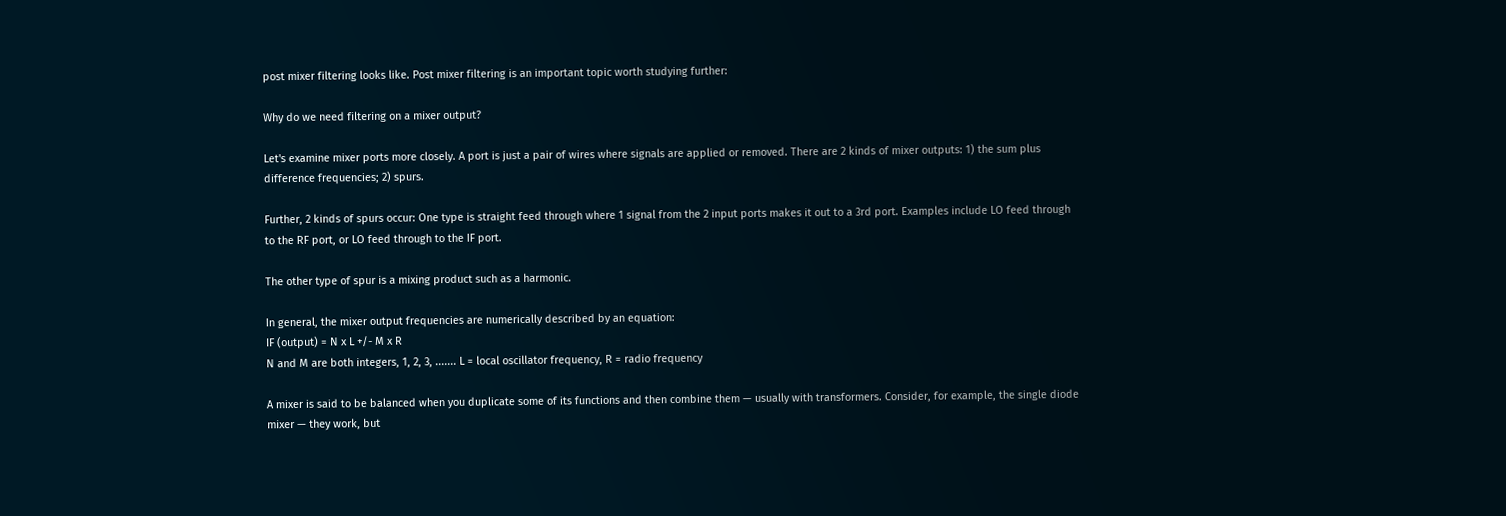post mixer filtering looks like. Post mixer filtering is an important topic worth studying further:

Why do we need filtering on a mixer output?

Let's examine mixer ports more closely. A port is just a pair of wires where signals are applied or removed. There are 2 kinds of mixer outputs: 1) the sum plus difference frequencies; 2) spurs.

Further, 2 kinds of spurs occur: One type is straight feed through where 1 signal from the 2 input ports makes it out to a 3rd port. Examples include LO feed through to the RF port, or LO feed through to the IF port.

The other type of spur is a mixing product such as a harmonic.

In general, the mixer output frequencies are numerically described by an equation:
IF (output) = N x L +/- M x R
N and M are both integers, 1, 2, 3, ....... L = local oscillator frequency, R = radio frequency

A mixer is said to be balanced when you duplicate some of its functions and then combine them — usually with transformers. Consider, for example, the single diode mixer — they work, but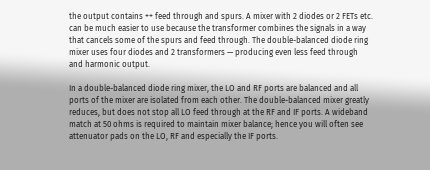the output contains ++ feed through and spurs. A mixer with 2 diodes or 2 FETs etc. can be much easier to use because the transformer combines the signals in a way that cancels some of the spurs and feed through. The double-balanced diode ring mixer uses four diodes and 2 transformers — producing even less feed through and harmonic output.

In a double-balanced diode ring mixer, the LO and RF ports are balanced and all ports of the mixer are isolated from each other. The double-balanced mixer greatly reduces, but does not stop all LO feed through at the RF and IF ports. A wideband match at 50 ohms is required to maintain mixer balance; hence you will often see attenuator pads on the LO, RF and especially the IF ports.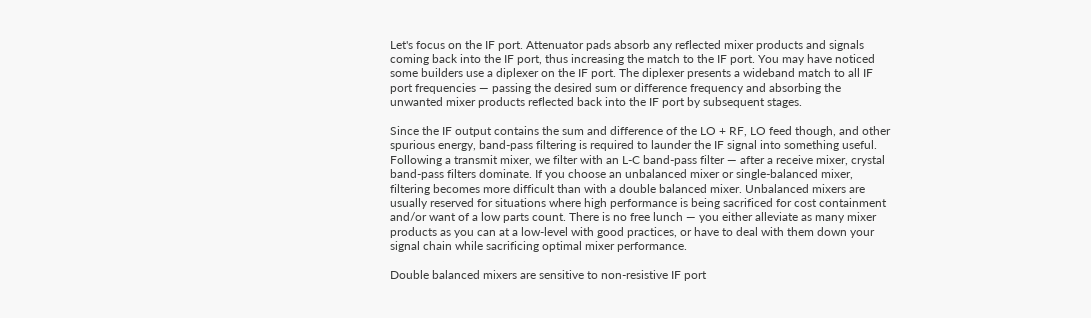Let's focus on the IF port. Attenuator pads absorb any reflected mixer products and signals coming back into the IF port, thus increasing the match to the IF port. You may have noticed some builders use a diplexer on the IF port. The diplexer presents a wideband match to all IF port frequencies — passing the desired sum or difference frequency and absorbing the unwanted mixer products reflected back into the IF port by subsequent stages.

Since the IF output contains the sum and difference of the LO + RF, LO feed though, and other spurious energy, band-pass filtering is required to launder the IF signal into something useful. Following a transmit mixer, we filter with an L-C band-pass filter — after a receive mixer, crystal band-pass filters dominate. If you choose an unbalanced mixer or single-balanced mixer, filtering becomes more difficult than with a double balanced mixer. Unbalanced mixers are usually reserved for situations where high performance is being sacrificed for cost containment and/or want of a low parts count. There is no free lunch — you either alleviate as many mixer products as you can at a low-level with good practices, or have to deal with them down your signal chain while sacrificing optimal mixer performance.

Double balanced mixers are sensitive to non-resistive IF port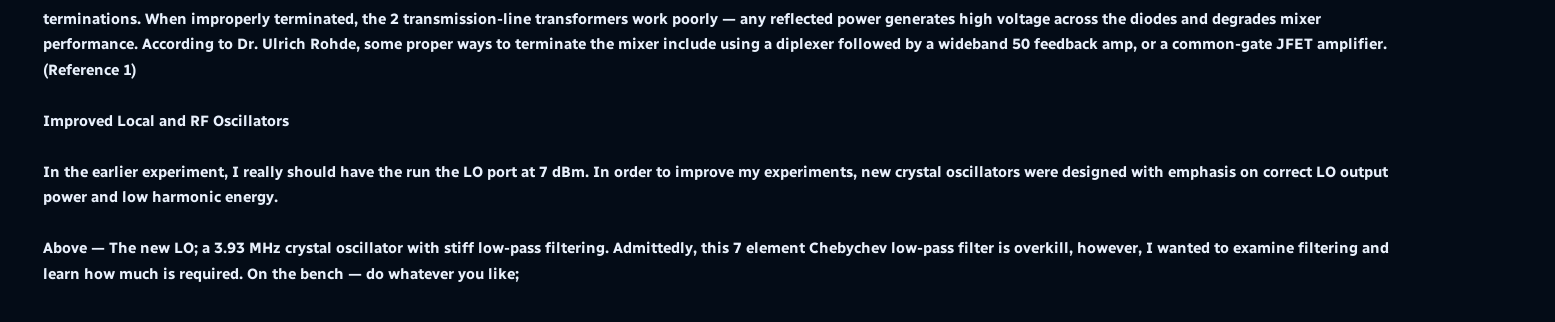terminations. When improperly terminated, the 2 transmission-line transformers work poorly — any reflected power generates high voltage across the diodes and degrades mixer performance. According to Dr. Ulrich Rohde, some proper ways to terminate the mixer include using a diplexer followed by a wideband 50 feedback amp, or a common-gate JFET amplifier. (Reference 1)

Improved Local and RF Oscillators

In the earlier experiment, I really should have the run the LO port at 7 dBm. In order to improve my experiments, new crystal oscillators were designed with emphasis on correct LO output power and low harmonic energy.

Above — The new LO; a 3.93 MHz crystal oscillator with stiff low-pass filtering. Admittedly, this 7 element Chebychev low-pass filter is overkill, however, I wanted to examine filtering and learn how much is required. On the bench — do whatever you like;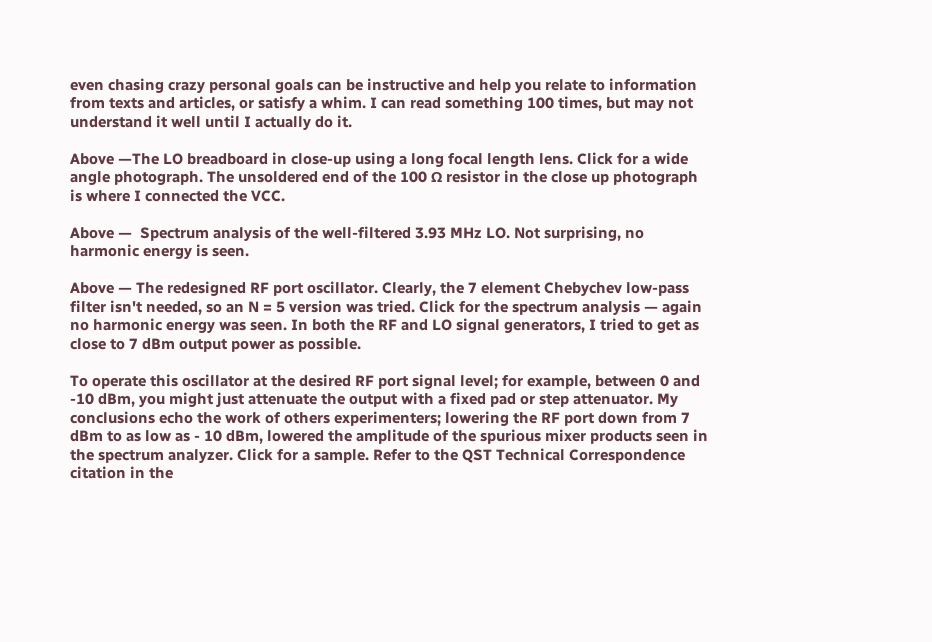even chasing crazy personal goals can be instructive and help you relate to information from texts and articles, or satisfy a whim. I can read something 100 times, but may not understand it well until I actually do it.

Above —The LO breadboard in close-up using a long focal length lens. Click for a wide angle photograph. The unsoldered end of the 100 Ω resistor in the close up photograph is where I connected the VCC.

Above —  Spectrum analysis of the well-filtered 3.93 MHz LO. Not surprising, no harmonic energy is seen.

Above — The redesigned RF port oscillator. Clearly, the 7 element Chebychev low-pass filter isn't needed, so an N = 5 version was tried. Click for the spectrum analysis — again no harmonic energy was seen. In both the RF and LO signal generators, I tried to get as close to 7 dBm output power as possible.

To operate this oscillator at the desired RF port signal level; for example, between 0 and -10 dBm, you might just attenuate the output with a fixed pad or step attenuator. My conclusions echo the work of others experimenters; lowering the RF port down from 7 dBm to as low as - 10 dBm, lowered the amplitude of the spurious mixer products seen in the spectrum analyzer. Click for a sample. Refer to the QST Technical Correspondence citation in the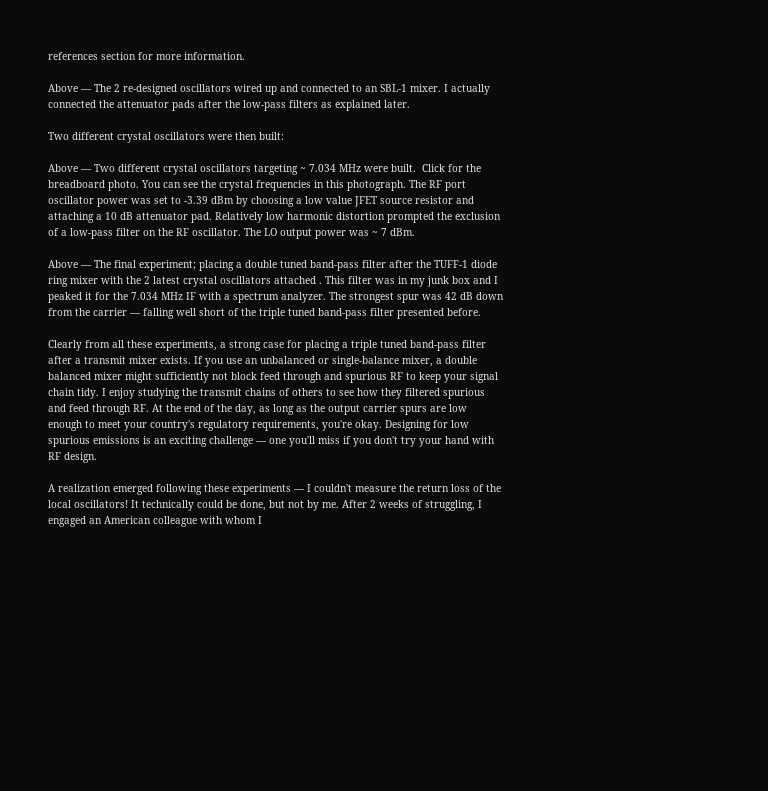references section for more information.

Above — The 2 re-designed oscillators wired up and connected to an SBL-1 mixer. I actually connected the attenuator pads after the low-pass filters as explained later.

Two different crystal oscillators were then built:

Above — Two different crystal oscillators targeting ~ 7.034 MHz were built.  Click for the breadboard photo. You can see the crystal frequencies in this photograph. The RF port oscillator power was set to -3.39 dBm by choosing a low value JFET source resistor and attaching a 10 dB attenuator pad. Relatively low harmonic distortion prompted the exclusion of a low-pass filter on the RF oscillator. The LO output power was ~ 7 dBm.

Above — The final experiment; placing a double tuned band-pass filter after the TUFF-1 diode ring mixer with the 2 latest crystal oscillators attached . This filter was in my junk box and I peaked it for the 7.034 MHz IF with a spectrum analyzer. The strongest spur was 42 dB down from the carrier — falling well short of the triple tuned band-pass filter presented before.

Clearly from all these experiments, a strong case for placing a triple tuned band-pass filter after a transmit mixer exists. If you use an unbalanced or single-balance mixer, a double balanced mixer might sufficiently not block feed through and spurious RF to keep your signal chain tidy. I enjoy studying the transmit chains of others to see how they filtered spurious and feed through RF. At the end of the day, as long as the output carrier spurs are low enough to meet your country's regulatory requirements, you're okay. Designing for low spurious emissions is an exciting challenge — one you'll miss if you don't try your hand with RF design.

A realization emerged following these experiments — I couldn't measure the return loss of the local oscillators! It technically could be done, but not by me. After 2 weeks of struggling, I engaged an American colleague with whom I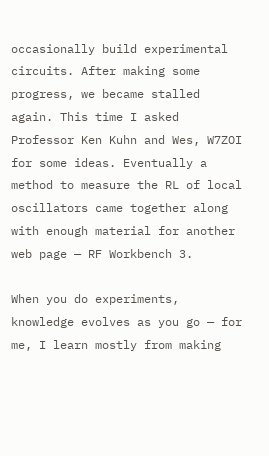occasionally build experimental circuits. After making some progress, we became stalled again. This time I asked Professor Ken Kuhn and Wes, W7ZOI for some ideas. Eventually a method to measure the RL of local oscillators came together along with enough material for another web page — RF Workbench 3.

When you do experiments, knowledge evolves as you go — for me, I learn mostly from making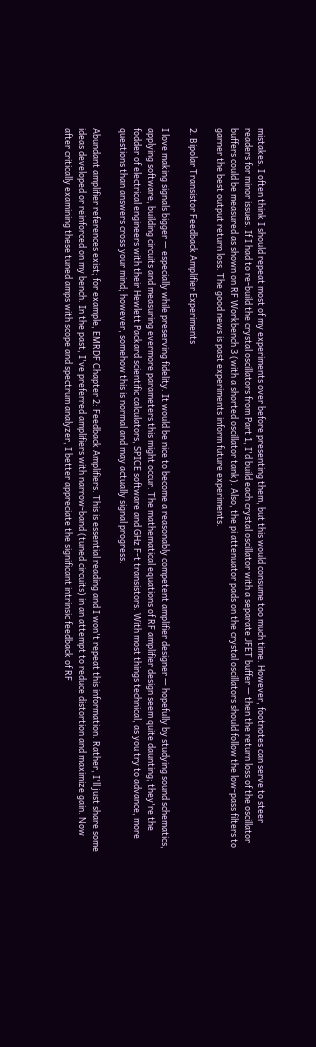mistakes. I often think I should repeat most of my experiments over before presenting them, but this would consume too much time. However, footnotes can serve to steer readers for minor issues. If I had to re-build the crystal oscillators from Part 1, I'd build each crystal oscillator with a separate JFET buffer — then the return loss of the oscillator buffers could be measured as shown on RF Workbench 3 (with a shorted oscillator tank). Also, the pi attenuator pads on the crystal oscillators should follow the low-pass filters to garner the best output return loss. The good news is past experiments inform future experiments.

2. Bipolar Transistor Feedback Amplifier Experiments

I love making signals bigger — especially while preserving fidelity. It would be nice to become a reasonably competent amplifier designer — hopefully by studying sound schematics, applying software, building circuits and measuring evermore parameters this might occur. The mathematical equations of RF amplifier design seem quite daunting; they're the fodder of electrical engineers with their Hewlett Packard scientific calculators, SPICE software and GHz F-t transistors. With most things technical, as you try to advance, more questions than answers cross your mind; however, somehow this is normal and may actually signal progress.

Abundant amplifier references exist; for example, EMRDF Chapter 2: Feedback Amplifiers. This is essential reading and I won't repeat this information. Rather, I'll just share some ideas developed or reinforced on my bench. In the past, I've preferred amplifiers with narrow-band (tuned circuits) in an attempt to reduce distortion and maximize gain. Now after critically examining these tuned amps with scope and spectrum analyzer, I better appreciate the significant intrinsic feedback of RF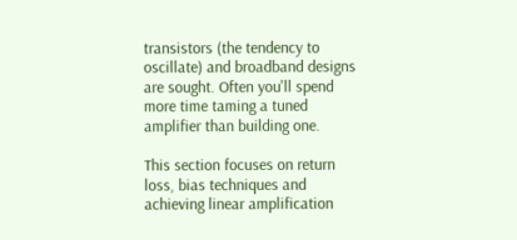transistors (the tendency to oscillate) and broadband designs are sought. Often you'll spend more time taming a tuned amplifier than building one.

This section focuses on return loss, bias techniques and achieving linear amplification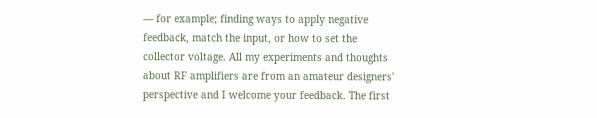— for example; finding ways to apply negative feedback, match the input, or how to set the collector voltage. All my experiments and thoughts about RF amplifiers are from an amateur designers' perspective and I welcome your feedback. The first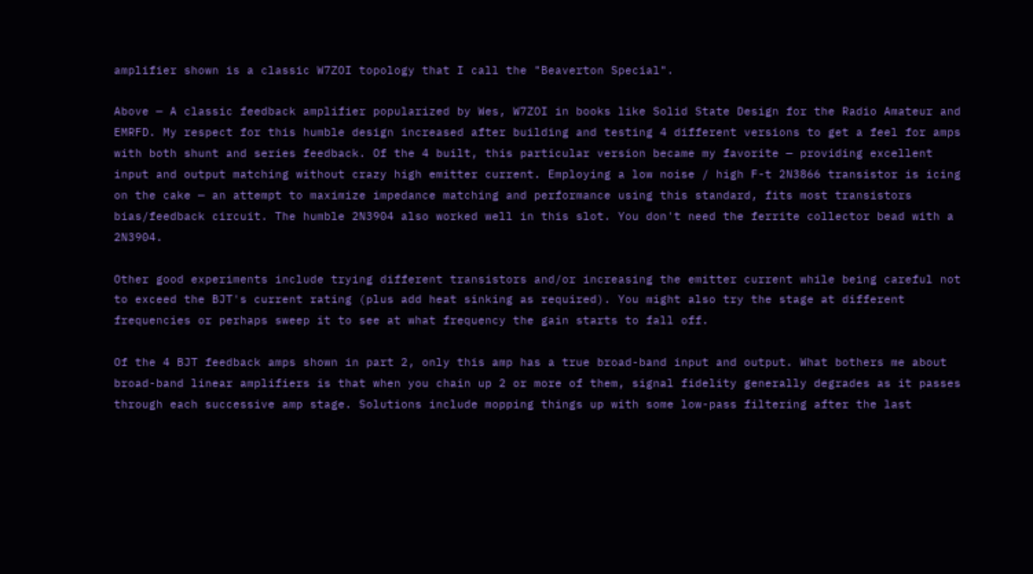amplifier shown is a classic W7ZOI topology that I call the "Beaverton Special".

Above — A classic feedback amplifier popularized by Wes, W7ZOI in books like Solid State Design for the Radio Amateur and EMRFD. My respect for this humble design increased after building and testing 4 different versions to get a feel for amps with both shunt and series feedback. Of the 4 built, this particular version became my favorite — providing excellent input and output matching without crazy high emitter current. Employing a low noise / high F-t 2N3866 transistor is icing on the cake — an attempt to maximize impedance matching and performance using this standard, fits most transistors bias/feedback circuit. The humble 2N3904 also worked well in this slot. You don't need the ferrite collector bead with a 2N3904.

Other good experiments include trying different transistors and/or increasing the emitter current while being careful not to exceed the BJT's current rating (plus add heat sinking as required). You might also try the stage at different frequencies or perhaps sweep it to see at what frequency the gain starts to fall off.

Of the 4 BJT feedback amps shown in part 2, only this amp has a true broad-band input and output. What bothers me about broad-band linear amplifiers is that when you chain up 2 or more of them, signal fidelity generally degrades as it passes through each successive amp stage. Solutions include mopping things up with some low-pass filtering after the last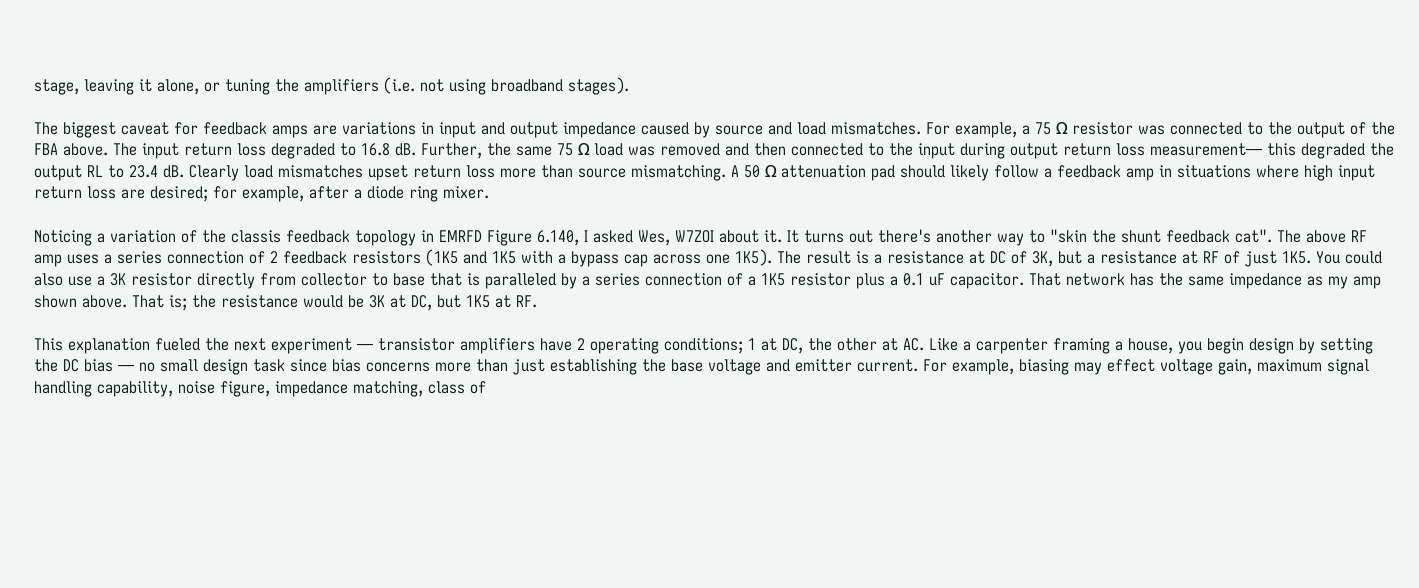stage, leaving it alone, or tuning the amplifiers (i.e. not using broadband stages).

The biggest caveat for feedback amps are variations in input and output impedance caused by source and load mismatches. For example, a 75 Ω resistor was connected to the output of the FBA above. The input return loss degraded to 16.8 dB. Further, the same 75 Ω load was removed and then connected to the input during output return loss measurement— this degraded the output RL to 23.4 dB. Clearly load mismatches upset return loss more than source mismatching. A 50 Ω attenuation pad should likely follow a feedback amp in situations where high input return loss are desired; for example, after a diode ring mixer.

Noticing a variation of the classis feedback topology in EMRFD Figure 6.140, I asked Wes, W7ZOI about it. It turns out there's another way to "skin the shunt feedback cat". The above RF amp uses a series connection of 2 feedback resistors (1K5 and 1K5 with a bypass cap across one 1K5). The result is a resistance at DC of 3K, but a resistance at RF of just 1K5. You could also use a 3K resistor directly from collector to base that is paralleled by a series connection of a 1K5 resistor plus a 0.1 uF capacitor. That network has the same impedance as my amp shown above. That is; the resistance would be 3K at DC, but 1K5 at RF.

This explanation fueled the next experiment — transistor amplifiers have 2 operating conditions; 1 at DC, the other at AC. Like a carpenter framing a house, you begin design by setting the DC bias — no small design task since bias concerns more than just establishing the base voltage and emitter current. For example, biasing may effect voltage gain, maximum signal handling capability, noise figure, impedance matching, class of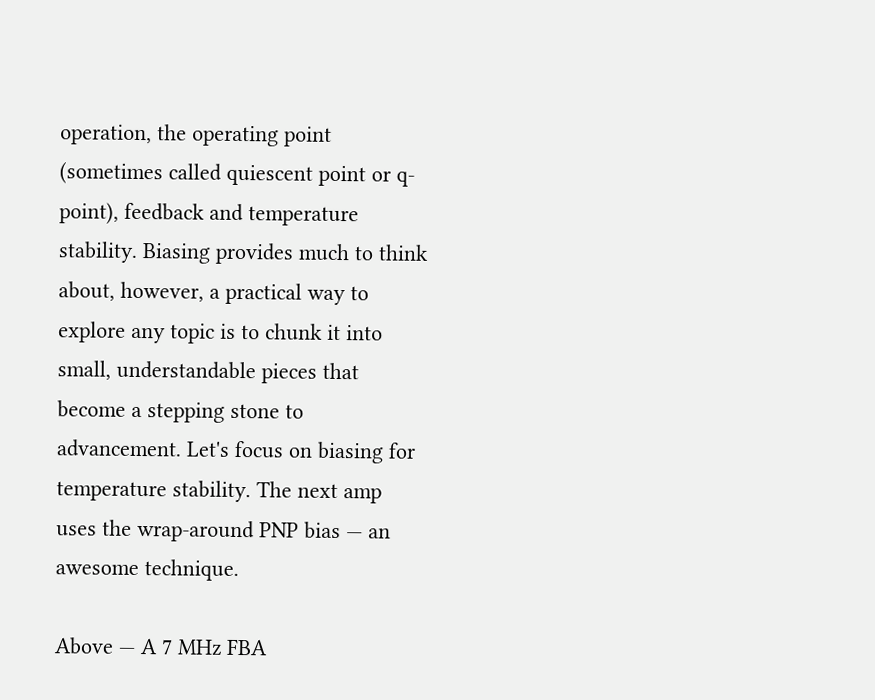operation, the operating point (sometimes called quiescent point or q-point), feedback and temperature stability. Biasing provides much to think about, however, a practical way to explore any topic is to chunk it into small, understandable pieces that become a stepping stone to advancement. Let's focus on biasing for temperature stability. The next amp uses the wrap-around PNP bias — an awesome technique.

Above — A 7 MHz FBA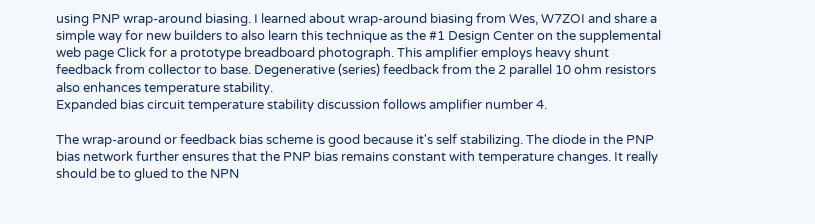using PNP wrap-around biasing. I learned about wrap-around biasing from Wes, W7ZOI and share a simple way for new builders to also learn this technique as the #1 Design Center on the supplemental web page Click for a prototype breadboard photograph. This amplifier employs heavy shunt feedback from collector to base. Degenerative (series) feedback from the 2 parallel 10 ohm resistors also enhances temperature stability.
Expanded bias circuit temperature stability discussion follows amplifier number 4.

The wrap-around or feedback bias scheme is good because it's self stabilizing. The diode in the PNP bias network further ensures that the PNP bias remains constant with temperature changes. It really should be to glued to the NPN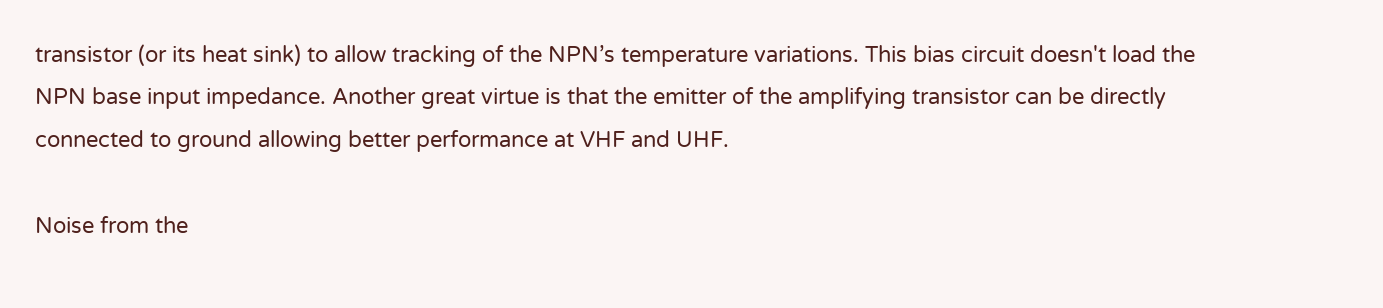transistor (or its heat sink) to allow tracking of the NPN’s temperature variations. This bias circuit doesn't load the NPN base input impedance. Another great virtue is that the emitter of the amplifying transistor can be directly connected to ground allowing better performance at VHF and UHF.

Noise from the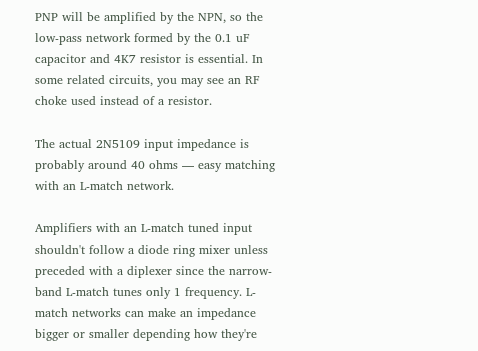PNP will be amplified by the NPN, so the low-pass network formed by the 0.1 uF capacitor and 4K7 resistor is essential. In some related circuits, you may see an RF choke used instead of a resistor.

The actual 2N5109 input impedance is probably around 40 ohms — easy matching with an L-match network.

Amplifiers with an L-match tuned input shouldn't follow a diode ring mixer unless preceded with a diplexer since the narrow-band L-match tunes only 1 frequency. L-match networks can make an impedance bigger or smaller depending how they're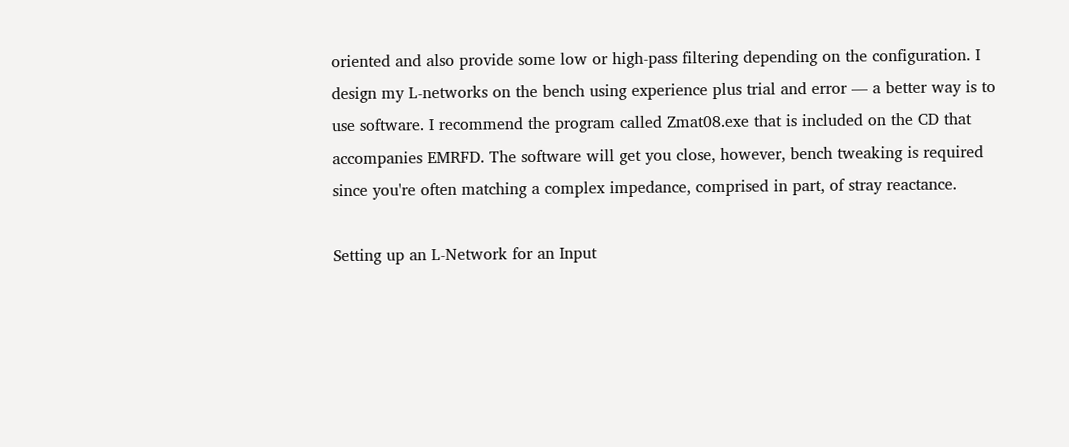oriented and also provide some low or high-pass filtering depending on the configuration. I design my L-networks on the bench using experience plus trial and error — a better way is to use software. I recommend the program called Zmat08.exe that is included on the CD that accompanies EMRFD. The software will get you close, however, bench tweaking is required since you're often matching a complex impedance, comprised in part, of stray reactance.

Setting up an L-Network for an Input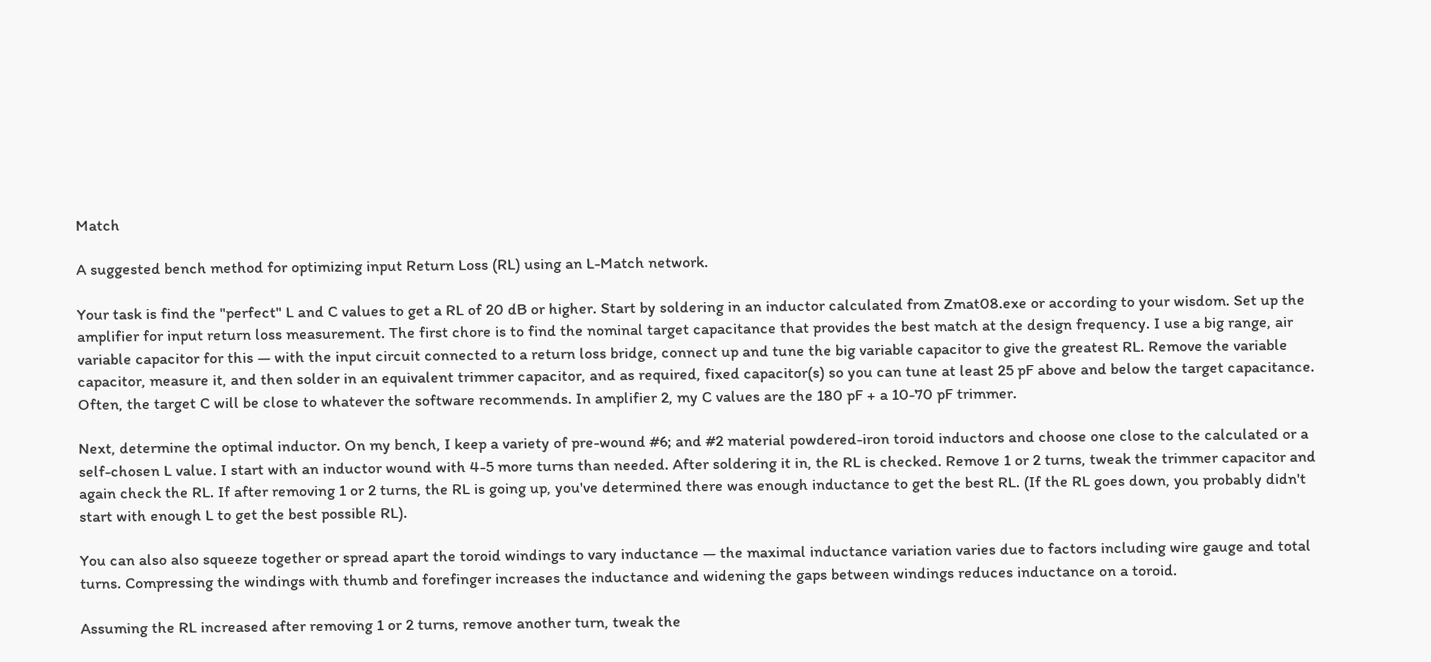Match

A suggested bench method for optimizing input Return Loss (RL) using an L-Match network.

Your task is find the "perfect" L and C values to get a RL of 20 dB or higher. Start by soldering in an inductor calculated from Zmat08.exe or according to your wisdom. Set up the amplifier for input return loss measurement. The first chore is to find the nominal target capacitance that provides the best match at the design frequency. I use a big range, air variable capacitor for this — with the input circuit connected to a return loss bridge, connect up and tune the big variable capacitor to give the greatest RL. Remove the variable capacitor, measure it, and then solder in an equivalent trimmer capacitor, and as required, fixed capacitor(s) so you can tune at least 25 pF above and below the target capacitance. Often, the target C will be close to whatever the software recommends. In amplifier 2, my C values are the 180 pF + a 10-70 pF trimmer.

Next, determine the optimal inductor. On my bench, I keep a variety of pre-wound #6; and #2 material powdered-iron toroid inductors and choose one close to the calculated or a self-chosen L value. I start with an inductor wound with 4-5 more turns than needed. After soldering it in, the RL is checked. Remove 1 or 2 turns, tweak the trimmer capacitor and again check the RL. If after removing 1 or 2 turns, the RL is going up, you've determined there was enough inductance to get the best RL. (If the RL goes down, you probably didn't start with enough L to get the best possible RL).

You can also also squeeze together or spread apart the toroid windings to vary inductance — the maximal inductance variation varies due to factors including wire gauge and total turns. Compressing the windings with thumb and forefinger increases the inductance and widening the gaps between windings reduces inductance on a toroid.

Assuming the RL increased after removing 1 or 2 turns, remove another turn, tweak the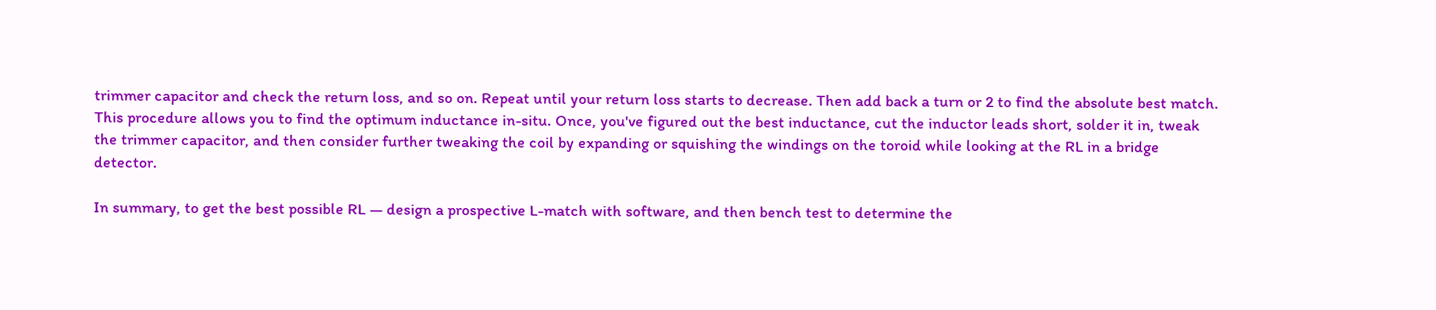trimmer capacitor and check the return loss, and so on. Repeat until your return loss starts to decrease. Then add back a turn or 2 to find the absolute best match. This procedure allows you to find the optimum inductance in-situ. Once, you've figured out the best inductance, cut the inductor leads short, solder it in, tweak the trimmer capacitor, and then consider further tweaking the coil by expanding or squishing the windings on the toroid while looking at the RL in a bridge detector.

In summary, to get the best possible RL — design a prospective L-match with software, and then bench test to determine the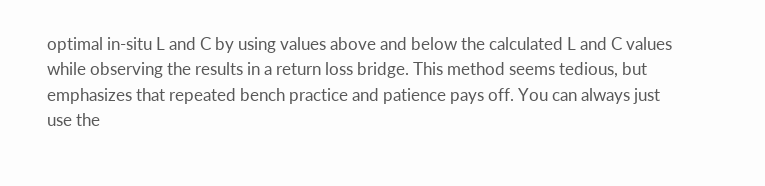optimal in-situ L and C by using values above and below the calculated L and C values while observing the results in a return loss bridge. This method seems tedious, but emphasizes that repeated bench practice and patience pays off. You can always just use the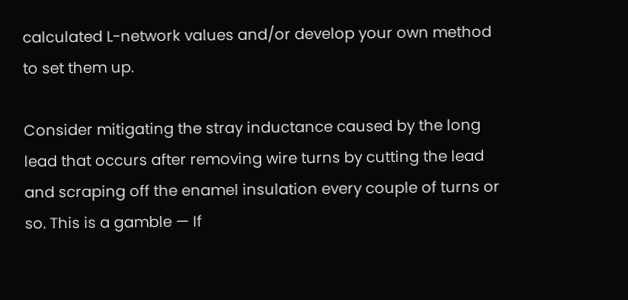calculated L-network values and/or develop your own method to set them up.

Consider mitigating the stray inductance caused by the long lead that occurs after removing wire turns by cutting the lead and scraping off the enamel insulation every couple of turns or so. This is a gamble — If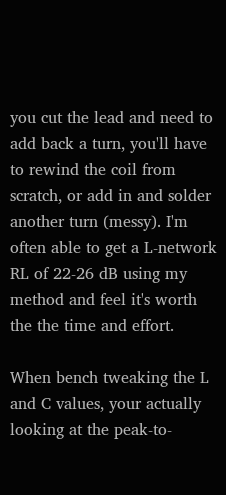you cut the lead and need to add back a turn, you'll have to rewind the coil from scratch, or add in and solder another turn (messy). I'm often able to get a L-network RL of 22-26 dB using my method and feel it's worth the the time and effort.

When bench tweaking the L and C values, your actually looking at the peak-to-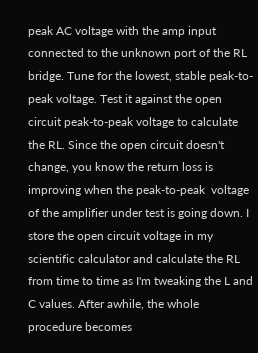peak AC voltage with the amp input connected to the unknown port of the RL bridge. Tune for the lowest, stable peak-to-peak voltage. Test it against the open circuit peak-to-peak voltage to calculate the RL. Since the open circuit doesn't change, you know the return loss is improving when the peak-to-peak  voltage of the amplifier under test is going down. I store the open circuit voltage in my scientific calculator and calculate the RL from time to time as I'm tweaking the L and C values. After awhile, the whole procedure becomes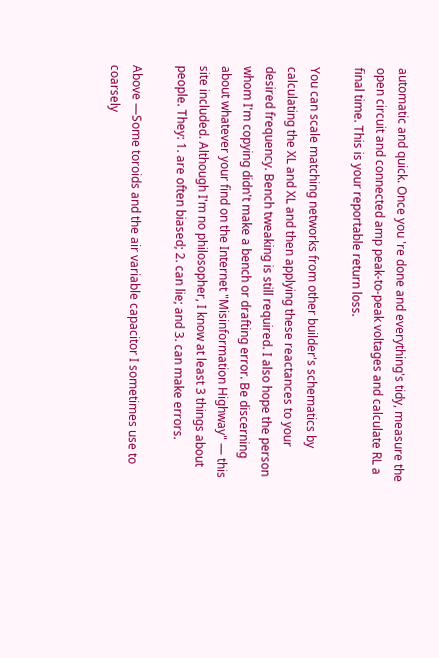automatic and quick. Once you 're done and everything's tidy, measure the open circuit and connected amp peak-to-peak voltages and calculate RL a final time. This is your reportable return loss.

You can scale matching networks from other builder's schematics by calculating the XL and XL and then applying these reactances to your desired frequency. Bench tweaking is still required. I also hope the person whom I'm copying didn't make a bench or drafting error. Be discerning about whatever your find on the Internet "Misinformation Highway" — this site included. Although I'm no philosopher, I know at least 3 things about people. They: 1. are often biased; 2. can lie; and 3. can make errors.

Above —Some toroids and the air variable capacitor I sometimes use to coarsely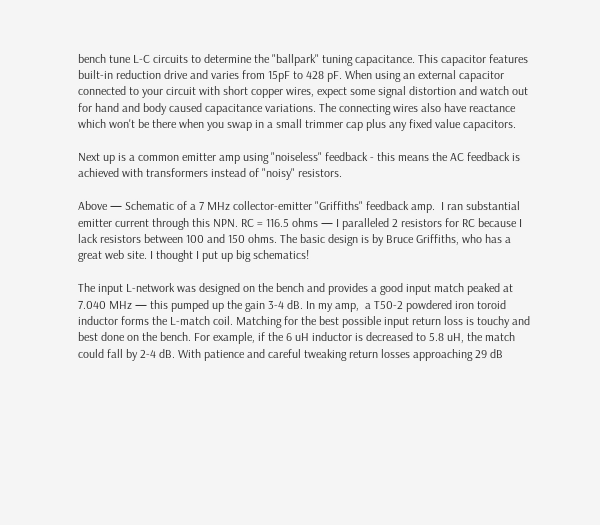bench tune L-C circuits to determine the "ballpark" tuning capacitance. This capacitor features built-in reduction drive and varies from 15pF to 428 pF. When using an external capacitor connected to your circuit with short copper wires, expect some signal distortion and watch out for hand and body caused capacitance variations. The connecting wires also have reactance which won't be there when you swap in a small trimmer cap plus any fixed value capacitors.

Next up is a common emitter amp using "noiseless" feedback - this means the AC feedback is achieved with transformers instead of "noisy" resistors.

Above — Schematic of a 7 MHz collector-emitter "Griffiths" feedback amp.  I ran substantial emitter current through this NPN. RC = 116.5 ohms — I paralleled 2 resistors for RC because I lack resistors between 100 and 150 ohms. The basic design is by Bruce Griffiths, who has a great web site. I thought I put up big schematics!

The input L-network was designed on the bench and provides a good input match peaked at 7.040 MHz — this pumped up the gain 3-4 dB. In my amp,  a T50-2 powdered iron toroid inductor forms the L-match coil. Matching for the best possible input return loss is touchy and best done on the bench. For example, if the 6 uH inductor is decreased to 5.8 uH, the match could fall by 2-4 dB. With patience and careful tweaking return losses approaching 29 dB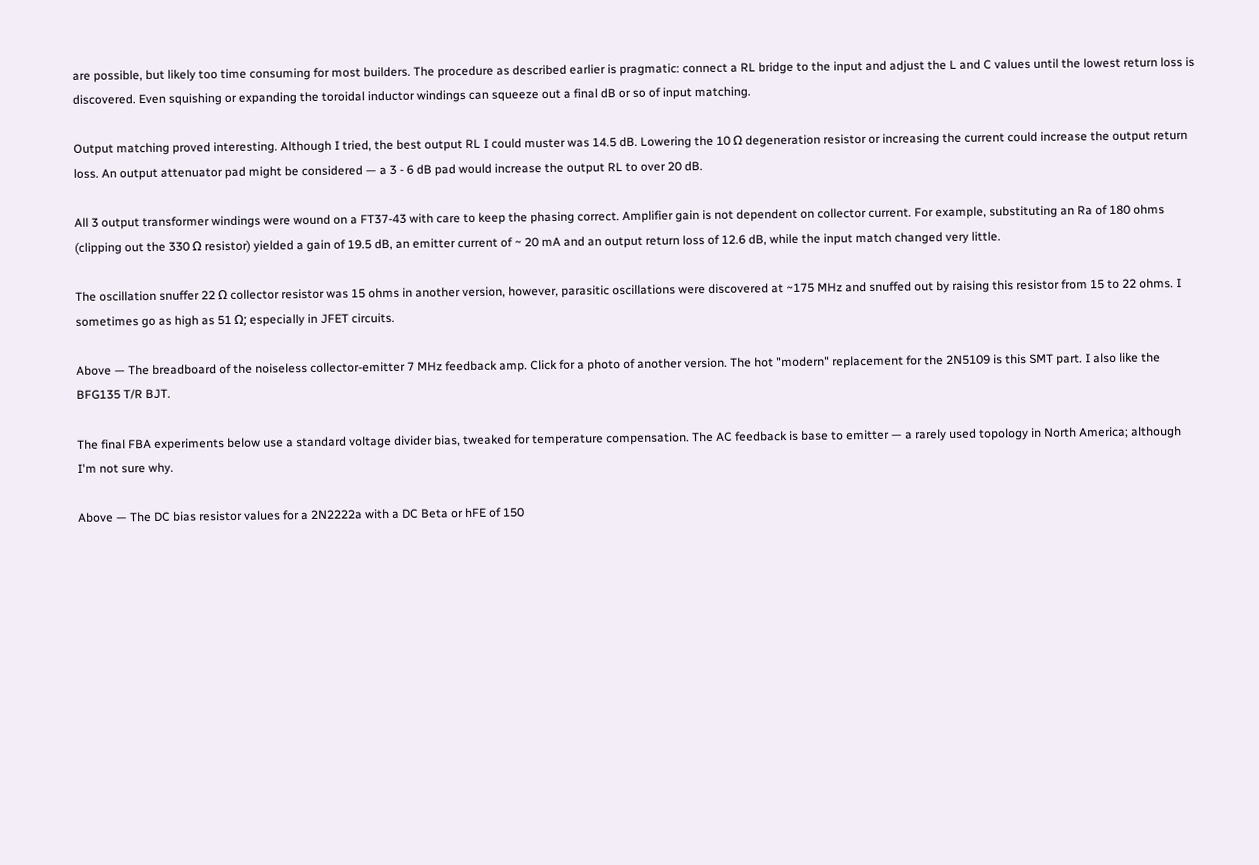are possible, but likely too time consuming for most builders. The procedure as described earlier is pragmatic: connect a RL bridge to the input and adjust the L and C values until the lowest return loss is discovered. Even squishing or expanding the toroidal inductor windings can squeeze out a final dB or so of input matching.

Output matching proved interesting. Although I tried, the best output RL I could muster was 14.5 dB. Lowering the 10 Ω degeneration resistor or increasing the current could increase the output return loss. An output attenuator pad might be considered — a 3 - 6 dB pad would increase the output RL to over 20 dB.

All 3 output transformer windings were wound on a FT37-43 with care to keep the phasing correct. Amplifier gain is not dependent on collector current. For example, substituting an Ra of 180 ohms (clipping out the 330 Ω resistor) yielded a gain of 19.5 dB, an emitter current of ~ 20 mA and an output return loss of 12.6 dB, while the input match changed very little.

The oscillation snuffer 22 Ω collector resistor was 15 ohms in another version, however, parasitic oscillations were discovered at ~175 MHz and snuffed out by raising this resistor from 15 to 22 ohms. I sometimes go as high as 51 Ω; especially in JFET circuits.

Above — The breadboard of the noiseless collector-emitter 7 MHz feedback amp. Click for a photo of another version. The hot "modern" replacement for the 2N5109 is this SMT part. I also like the BFG135 T/R BJT.

The final FBA experiments below use a standard voltage divider bias, tweaked for temperature compensation. The AC feedback is base to emitter — a rarely used topology in North America; although I'm not sure why.

Above — The DC bias resistor values for a 2N2222a with a DC Beta or hFE of 150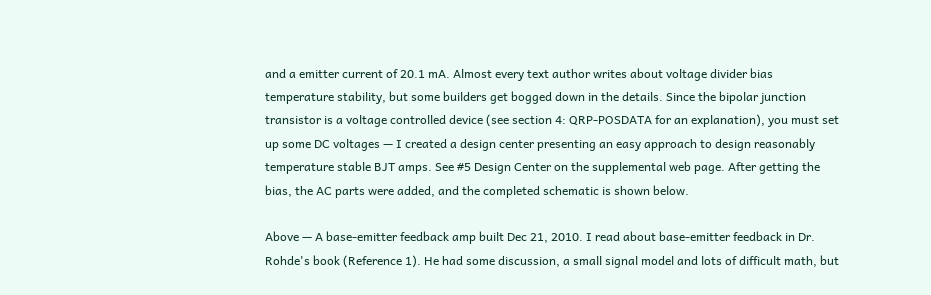and a emitter current of 20.1 mA. Almost every text author writes about voltage divider bias temperature stability, but some builders get bogged down in the details. Since the bipolar junction transistor is a voltage controlled device (see section 4: QRP-POSDATA for an explanation), you must set up some DC voltages — I created a design center presenting an easy approach to design reasonably temperature stable BJT amps. See #5 Design Center on the supplemental web page. After getting the bias, the AC parts were added, and the completed schematic is shown below.

Above — A base-emitter feedback amp built Dec 21, 2010. I read about base-emitter feedback in Dr. Rohde's book (Reference 1). He had some discussion, a small signal model and lots of difficult math, but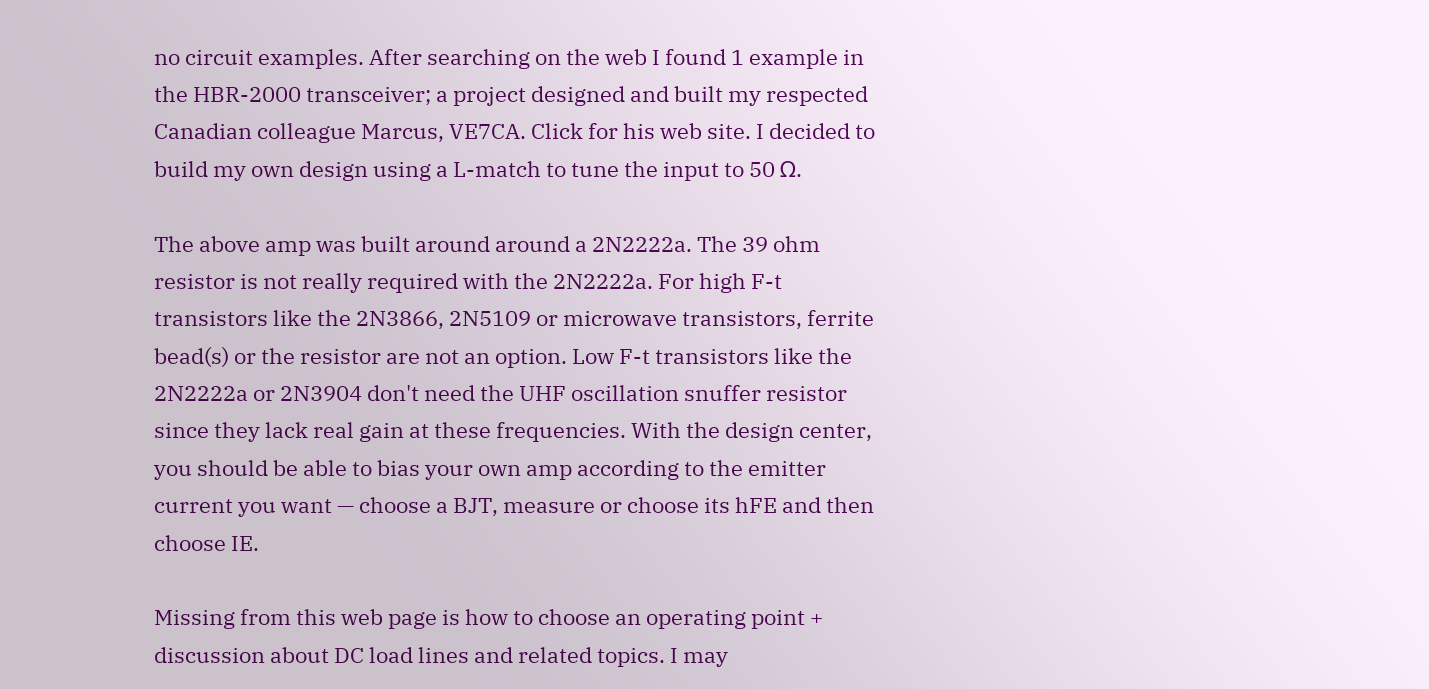no circuit examples. After searching on the web I found 1 example in the HBR-2000 transceiver; a project designed and built my respected Canadian colleague Marcus, VE7CA. Click for his web site. I decided to build my own design using a L-match to tune the input to 50 Ω.

The above amp was built around around a 2N2222a. The 39 ohm resistor is not really required with the 2N2222a. For high F-t transistors like the 2N3866, 2N5109 or microwave transistors, ferrite bead(s) or the resistor are not an option. Low F-t transistors like the 2N2222a or 2N3904 don't need the UHF oscillation snuffer resistor since they lack real gain at these frequencies. With the design center, you should be able to bias your own amp according to the emitter current you want — choose a BJT, measure or choose its hFE and then choose IE.

Missing from this web page is how to choose an operating point + discussion about DC load lines and related topics. I may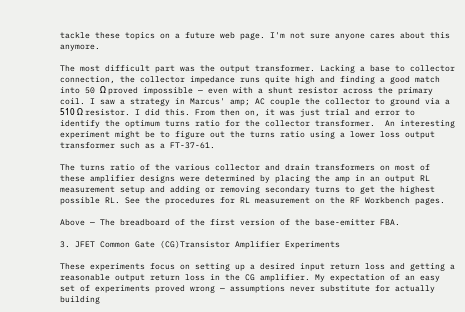tackle these topics on a future web page. I'm not sure anyone cares about this anymore.

The most difficult part was the output transformer. Lacking a base to collector connection, the collector impedance runs quite high and finding a good match into 50 Ω proved impossible — even with a shunt resistor across the primary coil. I saw a strategy in Marcus' amp; AC couple the collector to ground via a 510 Ω resistor. I did this. From then on, it was just trial and error to identify the optimum turns ratio for the collector transformer.  An interesting experiment might be to figure out the turns ratio using a lower loss output transformer such as a FT-37-61.

The turns ratio of the various collector and drain transformers on most of these amplifier designs were determined by placing the amp in an output RL measurement setup and adding or removing secondary turns to get the highest possible RL. See the procedures for RL measurement on the RF Workbench pages.

Above — The breadboard of the first version of the base-emitter FBA.

3. JFET Common Gate (CG)Transistor Amplifier Experiments

These experiments focus on setting up a desired input return loss and getting a reasonable output return loss in the CG amplifier. My expectation of an easy set of experiments proved wrong — assumptions never substitute for actually building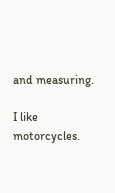and measuring.

I like motorcycles.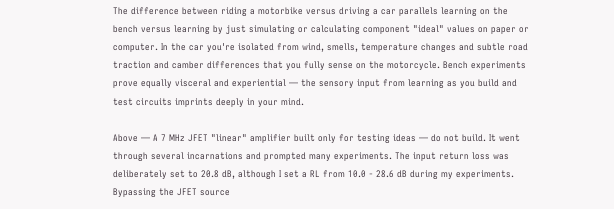The difference between riding a motorbike versus driving a car parallels learning on the bench versus learning by just simulating or calculating component "ideal" values on paper or computer. In the car you're isolated from wind, smells, temperature changes and subtle road traction and camber differences that you fully sense on the motorcycle. Bench experiments prove equally visceral and experiential — the sensory input from learning as you build and test circuits imprints deeply in your mind.

Above — A 7 MHz JFET "linear" amplifier built only for testing ideas — do not build. It went through several incarnations and prompted many experiments. The input return loss was deliberately set to 20.8 dB, although I set a RL from 10.0 - 28.6 dB during my experiments. Bypassing the JFET source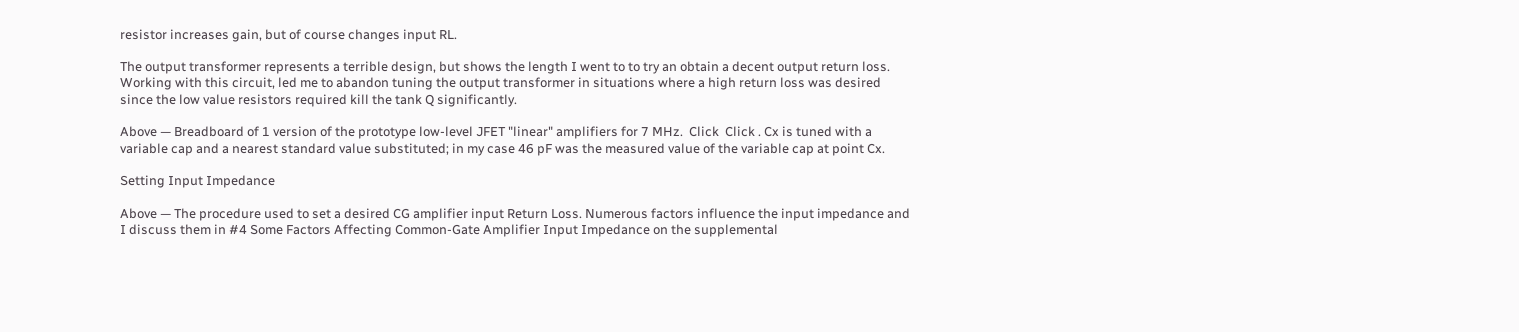resistor increases gain, but of course changes input RL.

The output transformer represents a terrible design, but shows the length I went to to try an obtain a decent output return loss. Working with this circuit, led me to abandon tuning the output transformer in situations where a high return loss was desired since the low value resistors required kill the tank Q significantly.

Above — Breadboard of 1 version of the prototype low-level JFET "linear" amplifiers for 7 MHz.  Click  Click . Cx is tuned with a variable cap and a nearest standard value substituted; in my case 46 pF was the measured value of the variable cap at point Cx.

Setting Input Impedance

Above — The procedure used to set a desired CG amplifier input Return Loss. Numerous factors influence the input impedance and I discuss them in #4 Some Factors Affecting Common-Gate Amplifier Input Impedance on the supplemental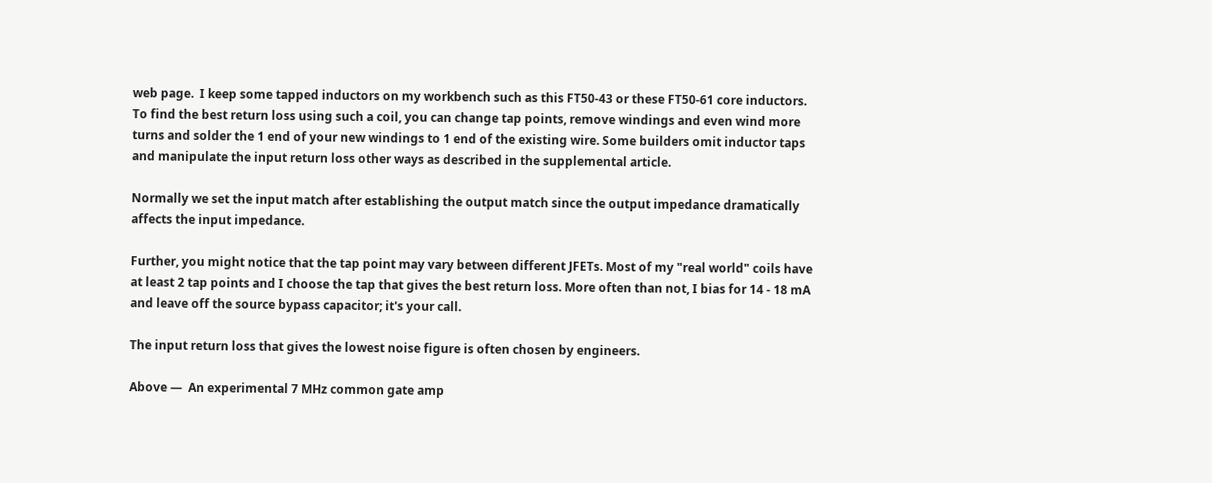web page.  I keep some tapped inductors on my workbench such as this FT50-43 or these FT50-61 core inductors. To find the best return loss using such a coil, you can change tap points, remove windings and even wind more turns and solder the 1 end of your new windings to 1 end of the existing wire. Some builders omit inductor taps and manipulate the input return loss other ways as described in the supplemental article.

Normally we set the input match after establishing the output match since the output impedance dramatically affects the input impedance.

Further, you might notice that the tap point may vary between different JFETs. Most of my "real world" coils have at least 2 tap points and I choose the tap that gives the best return loss. More often than not, I bias for 14 - 18 mA and leave off the source bypass capacitor; it's your call.

The input return loss that gives the lowest noise figure is often chosen by engineers.

Above —  An experimental 7 MHz common gate amp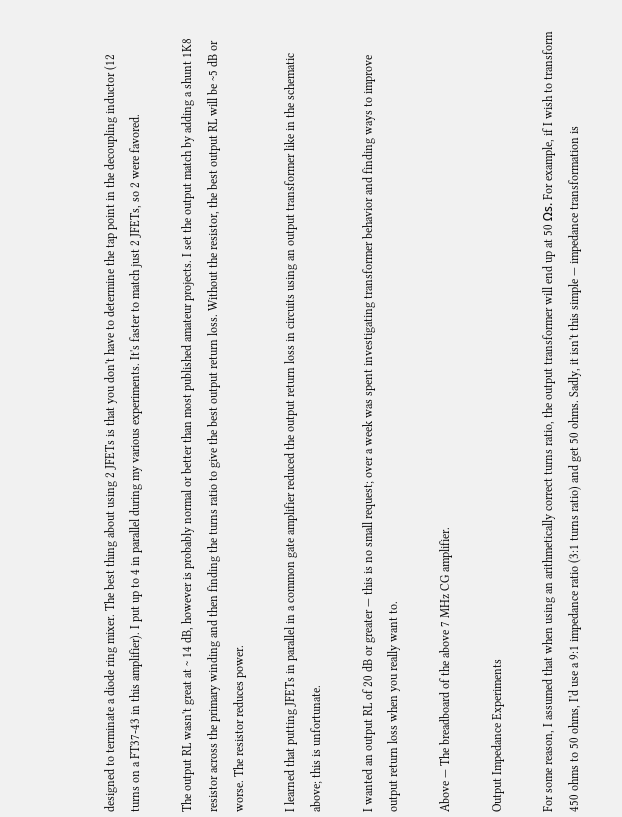designed to terminate a diode ring mixer. The best thing about using 2 JFETs is that you don't have to determine the tap point in the decoupling inductor (12 turns on a FT37-43 in this amplifier). I put up to 4 in parallel during my various experiments. It's faster to match just 2 JFETs, so 2 were favored.

The output RL wasn't great at ~ 14 dB, however is probably normal or better than most published amateur projects. I set the output match by adding a shunt 1K8 resistor across the primary winding and then finding the turns ratio to give the best output return loss. Without the resistor, the best output RL will be ~5 dB or worse. The resistor reduces power.

I learned that putting JFETs in parallel in a common gate amplifier reduced the output return loss in circuits using an output transformer like in the schematic above; this is unfortunate.

I wanted an output RL of 20 dB or greater — this is no small request; over a week was spent investigating transformer behavior and finding ways to improve output return loss when you really want to.

Above — The breadboard of the above 7 MHz CG amplifier.

Output Impedance Experiments

For some reason, I assumed that when using an arithmetically correct turns ratio, the output transformer will end up at 50 Ωs. For example, if I wish to transform 450 ohms to 50 ohms, I'd use a 9:1 impedance ratio (3:1 turns ratio) and get 50 ohms. Sadly, it isn't this simple — impedance transformation is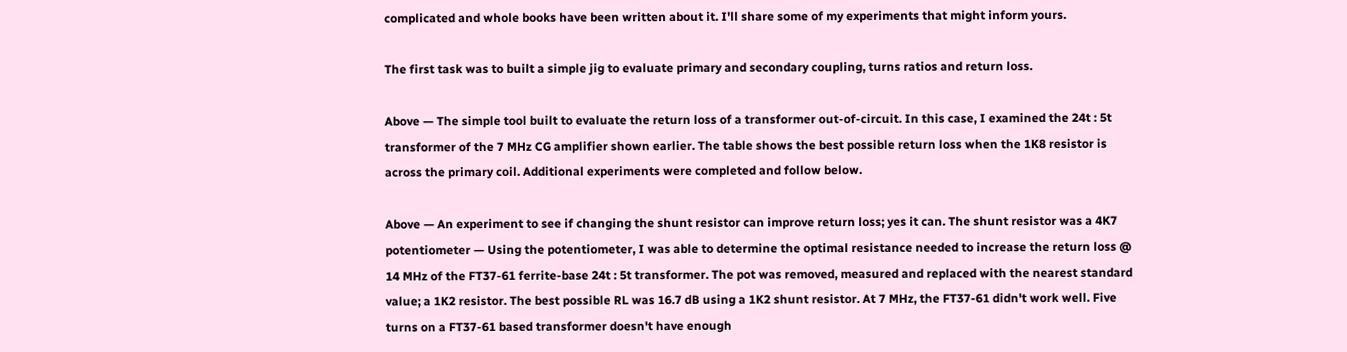complicated and whole books have been written about it. I'll share some of my experiments that might inform yours.

The first task was to built a simple jig to evaluate primary and secondary coupling, turns ratios and return loss.

Above — The simple tool built to evaluate the return loss of a transformer out-of-circuit. In this case, I examined the 24t : 5t transformer of the 7 MHz CG amplifier shown earlier. The table shows the best possible return loss when the 1K8 resistor is across the primary coil. Additional experiments were completed and follow below.

Above — An experiment to see if changing the shunt resistor can improve return loss; yes it can. The shunt resistor was a 4K7 potentiometer — Using the potentiometer, I was able to determine the optimal resistance needed to increase the return loss @ 14 MHz of the FT37-61 ferrite-base 24t : 5t transformer. The pot was removed, measured and replaced with the nearest standard value; a 1K2 resistor. The best possible RL was 16.7 dB using a 1K2 shunt resistor. At 7 MHz, the FT37-61 didn't work well. Five turns on a FT37-61 based transformer doesn't have enough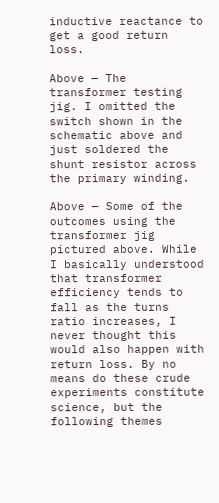inductive reactance to get a good return loss.

Above — The transformer testing jig. I omitted the switch shown in the schematic above and just soldered the shunt resistor across the primary winding.

Above — Some of the outcomes using the transformer jig pictured above. While I basically understood that transformer efficiency tends to fall as the turns ratio increases, I never thought this would also happen with return loss. By no means do these crude experiments constitute science, but the following themes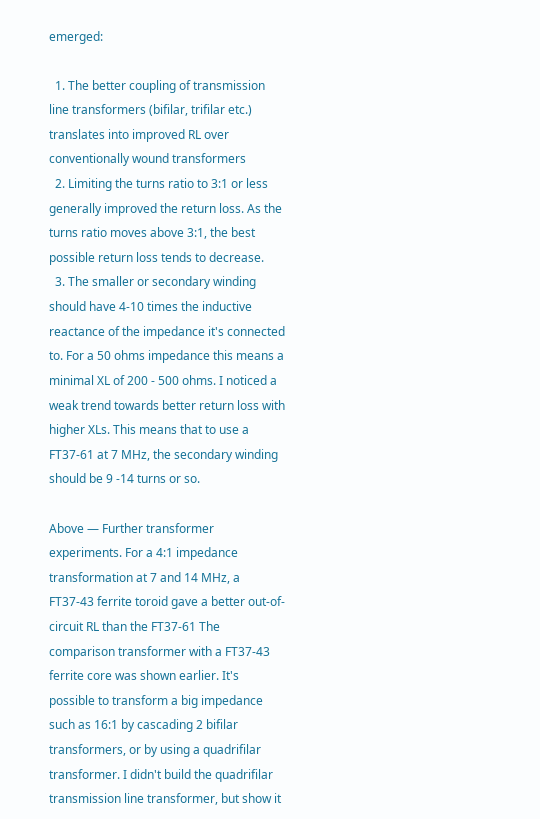emerged:

  1. The better coupling of transmission line transformers (bifilar, trifilar etc.) translates into improved RL over conventionally wound transformers
  2. Limiting the turns ratio to 3:1 or less generally improved the return loss. As the turns ratio moves above 3:1, the best possible return loss tends to decrease.
  3. The smaller or secondary winding should have 4-10 times the inductive reactance of the impedance it's connected to. For a 50 ohms impedance this means a minimal XL of 200 - 500 ohms. I noticed a weak trend towards better return loss with higher XLs. This means that to use a FT37-61 at 7 MHz, the secondary winding should be 9 -14 turns or so.

Above — Further transformer experiments. For a 4:1 impedance transformation at 7 and 14 MHz, a FT37-43 ferrite toroid gave a better out-of-circuit RL than the FT37-61 The comparison transformer with a FT37-43 ferrite core was shown earlier. It's possible to transform a big impedance such as 16:1 by cascading 2 bifilar transformers, or by using a quadrifilar transformer. I didn't build the quadrifilar transmission line transformer, but show it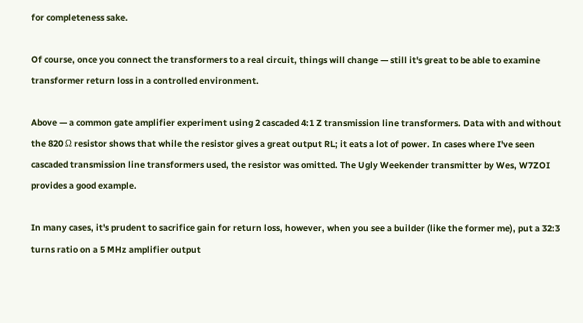for completeness sake.

Of course, once you connect the transformers to a real circuit, things will change — still it's great to be able to examine transformer return loss in a controlled environment.

Above — a common gate amplifier experiment using 2 cascaded 4:1 Z transmission line transformers. Data with and without the 820 Ω resistor shows that while the resistor gives a great output RL; it eats a lot of power. In cases where I've seen cascaded transmission line transformers used, the resistor was omitted. The Ugly Weekender transmitter by Wes, W7ZOI provides a good example.

In many cases, it's prudent to sacrifice gain for return loss, however, when you see a builder (like the former me), put a 32:3 turns ratio on a 5 MHz amplifier output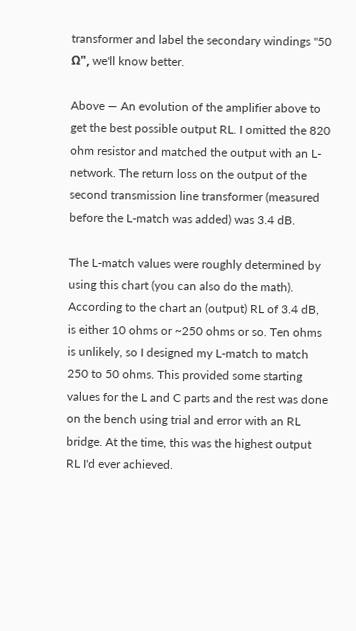transformer and label the secondary windings "50 Ω", we'll know better.

Above — An evolution of the amplifier above to get the best possible output RL. I omitted the 820 ohm resistor and matched the output with an L-network. The return loss on the output of the second transmission line transformer (measured before the L-match was added) was 3.4 dB.

The L-match values were roughly determined by using this chart (you can also do the math). According to the chart an (output) RL of 3.4 dB, is either 10 ohms or ~250 ohms or so. Ten ohms is unlikely, so I designed my L-match to match 250 to 50 ohms. This provided some starting values for the L and C parts and the rest was done on the bench using trial and error with an RL bridge. At the time, this was the highest output RL I'd ever achieved.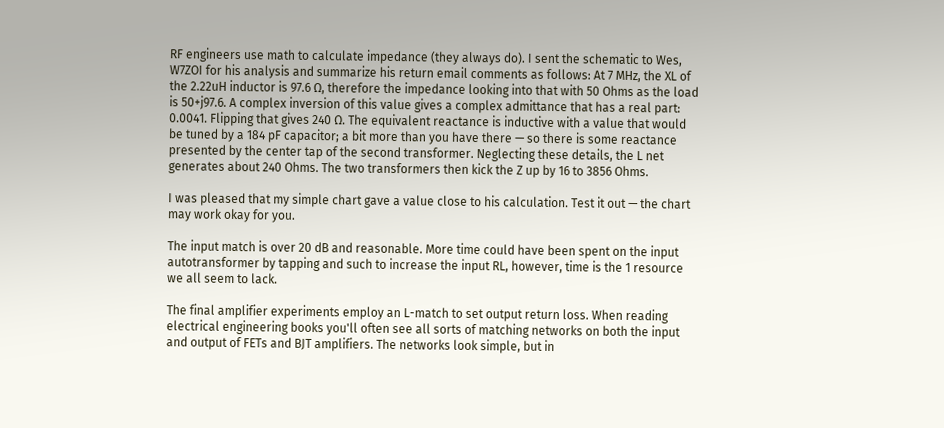RF engineers use math to calculate impedance (they always do). I sent the schematic to Wes, W7ZOI for his analysis and summarize his return email comments as follows: At 7 MHz, the XL of the 2.22uH inductor is 97.6 Ω, therefore the impedance looking into that with 50 Ohms as the load is 50+j97.6. A complex inversion of this value gives a complex admittance that has a real part: 0.0041. Flipping that gives 240 Ω. The equivalent reactance is inductive with a value that would be tuned by a 184 pF capacitor; a bit more than you have there — so there is some reactance presented by the center tap of the second transformer. Neglecting these details, the L net generates about 240 Ohms. The two transformers then kick the Z up by 16 to 3856 Ohms.

I was pleased that my simple chart gave a value close to his calculation. Test it out — the chart may work okay for you.

The input match is over 20 dB and reasonable. More time could have been spent on the input autotransformer by tapping and such to increase the input RL, however, time is the 1 resource we all seem to lack.

The final amplifier experiments employ an L-match to set output return loss. When reading electrical engineering books you'll often see all sorts of matching networks on both the input and output of FETs and BJT amplifiers. The networks look simple, but in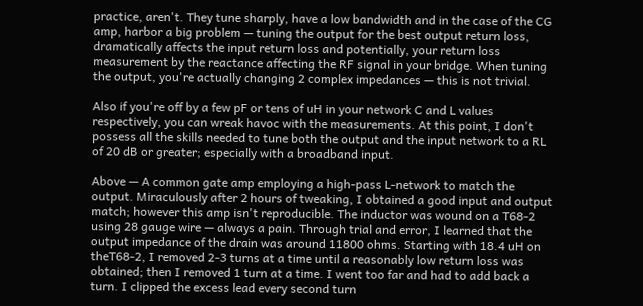practice, aren't. They tune sharply, have a low bandwidth and in the case of the CG amp, harbor a big problem — tuning the output for the best output return loss, dramatically affects the input return loss and potentially, your return loss measurement by the reactance affecting the RF signal in your bridge. When tuning the output, you're actually changing 2 complex impedances — this is not trivial.

Also if you're off by a few pF or tens of uH in your network C and L values respectively, you can wreak havoc with the measurements. At this point, I don't possess all the skills needed to tune both the output and the input network to a RL of 20 dB or greater; especially with a broadband input.

Above — A common gate amp employing a high-pass L-network to match the output. Miraculously after 2 hours of tweaking, I obtained a good input and output match; however this amp isn't reproducible. The inductor was wound on a T68-2 using 28 gauge wire — always a pain. Through trial and error, I learned that the output impedance of the drain was around 11800 ohms. Starting with 18.4 uH on theT68-2, I removed 2-3 turns at a time until a reasonably low return loss was obtained; then I removed 1 turn at a time. I went too far and had to add back a turn. I clipped the excess lead every second turn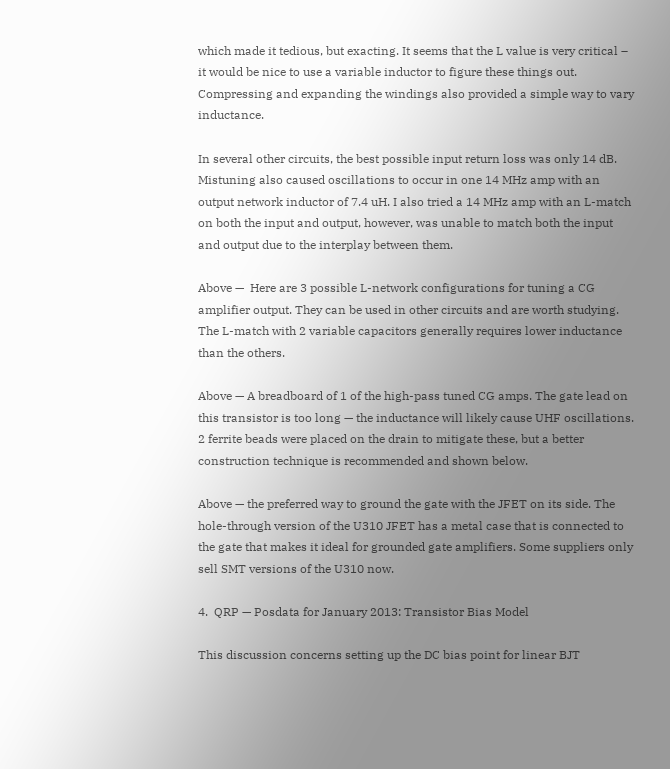which made it tedious, but exacting. It seems that the L value is very critical – it would be nice to use a variable inductor to figure these things out. Compressing and expanding the windings also provided a simple way to vary inductance.

In several other circuits, the best possible input return loss was only 14 dB. Mistuning also caused oscillations to occur in one 14 MHz amp with an output network inductor of 7.4 uH. I also tried a 14 MHz amp with an L-match on both the input and output, however, was unable to match both the input and output due to the interplay between them.

Above —  Here are 3 possible L-network configurations for tuning a CG amplifier output. They can be used in other circuits and are worth studying. The L-match with 2 variable capacitors generally requires lower inductance than the others.

Above — A breadboard of 1 of the high-pass tuned CG amps. The gate lead on this transistor is too long — the inductance will likely cause UHF oscillations. 2 ferrite beads were placed on the drain to mitigate these, but a better construction technique is recommended and shown below.

Above — the preferred way to ground the gate with the JFET on its side. The hole-through version of the U310 JFET has a metal case that is connected to the gate that makes it ideal for grounded gate amplifiers. Some suppliers only sell SMT versions of the U310 now.

4.  QRP — Posdata for January 2013: Transistor Bias Model

This discussion concerns setting up the DC bias point for linear BJT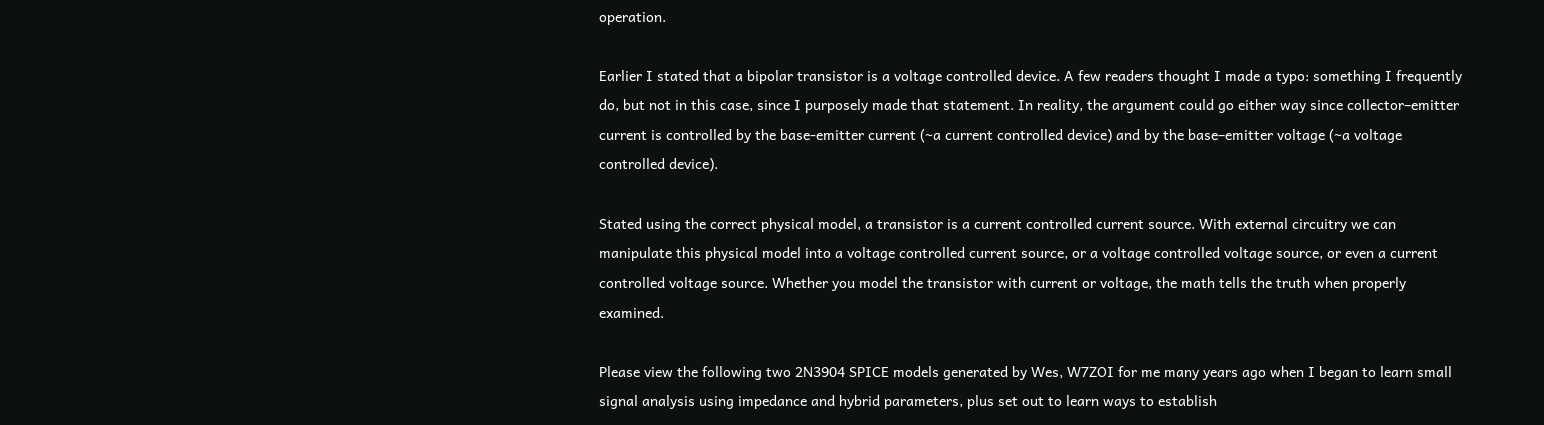operation.

Earlier I stated that a bipolar transistor is a voltage controlled device. A few readers thought I made a typo: something I frequently do, but not in this case, since I purposely made that statement. In reality, the argument could go either way since collector–emitter current is controlled by the base-emitter current (~a current controlled device) and by the base–emitter voltage (~a voltage controlled device).

Stated using the correct physical model, a transistor is a current controlled current source. With external circuitry we can manipulate this physical model into a voltage controlled current source, or a voltage controlled voltage source, or even a current controlled voltage source. Whether you model the transistor with current or voltage, the math tells the truth when properly examined.

Please view the following two 2N3904 SPICE models generated by Wes, W7ZOI for me many years ago when I began to learn small signal analysis using impedance and hybrid parameters, plus set out to learn ways to establish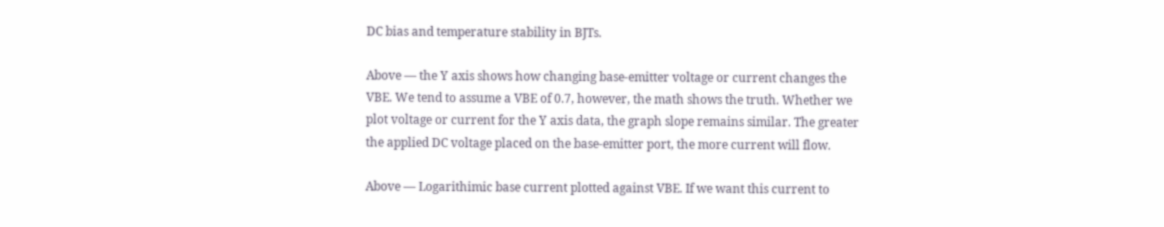DC bias and temperature stability in BJTs.

Above — the Y axis shows how changing base-emitter voltage or current changes the VBE. We tend to assume a VBE of 0.7, however, the math shows the truth. Whether we plot voltage or current for the Y axis data, the graph slope remains similar. The greater the applied DC voltage placed on the base-emitter port, the more current will flow.

Above — Logarithimic base current plotted against VBE. If we want this current to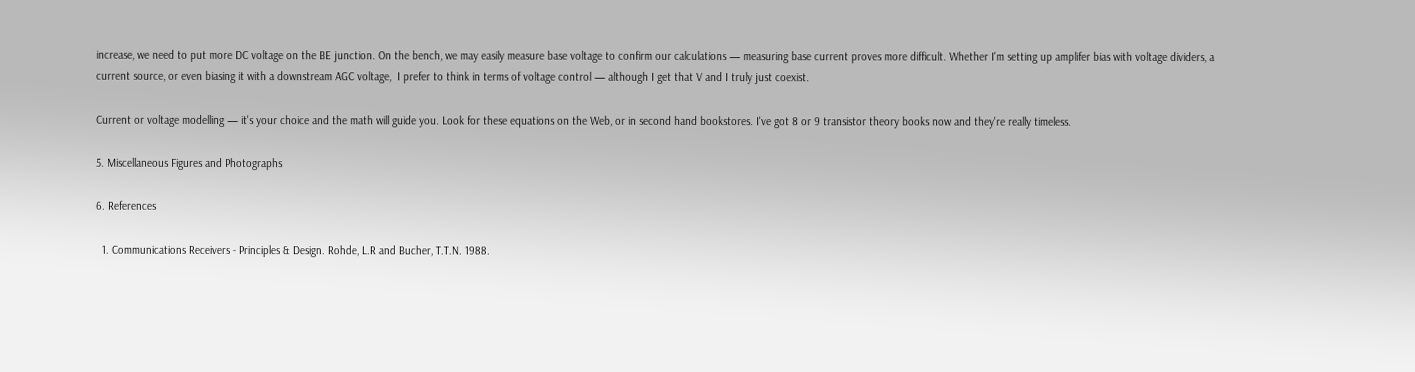increase, we need to put more DC voltage on the BE junction. On the bench, we may easily measure base voltage to confirm our calculations — measuring base current proves more difficult. Whether I'm setting up amplifer bias with voltage dividers, a current source, or even biasing it with a downstream AGC voltage,  I prefer to think in terms of voltage control — although I get that V and I truly just coexist.

Current or voltage modelling — it's your choice and the math will guide you. Look for these equations on the Web, or in second hand bookstores. I've got 8 or 9 transistor theory books now and they're really timeless.

5. Miscellaneous Figures and Photographs

6. References

  1. Communications Receivers - Principles & Design. Rohde, L.R and Bucher, T.T.N. 1988.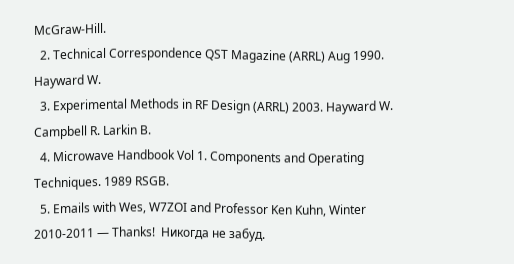McGraw-Hill.
  2. Technical Correspondence QST Magazine (ARRL) Aug 1990. Hayward W.
  3. Experimental Methods in RF Design (ARRL) 2003. Hayward W. Campbell R. Larkin B.
  4. Microwave Handbook Vol 1. Components and Operating Techniques. 1989 RSGB.
  5. Emails with Wes, W7ZOI and Professor Ken Kuhn, Winter 2010-2011 — Thanks!  Никогда не забуд.